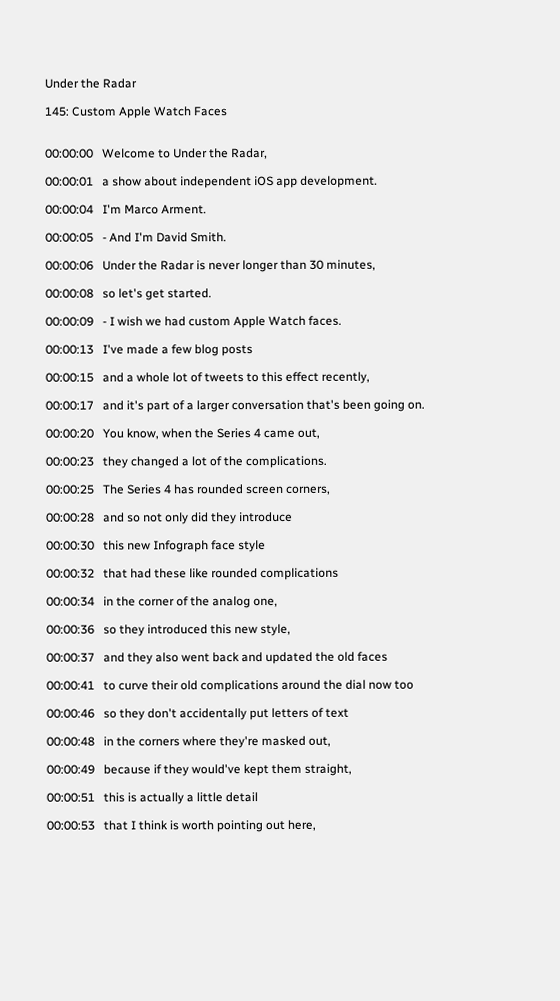Under the Radar

145: Custom Apple Watch Faces


00:00:00   Welcome to Under the Radar,

00:00:01   a show about independent iOS app development.

00:00:04   I'm Marco Arment.

00:00:05   - And I'm David Smith.

00:00:06   Under the Radar is never longer than 30 minutes,

00:00:08   so let's get started.

00:00:09   - I wish we had custom Apple Watch faces.

00:00:13   I've made a few blog posts

00:00:15   and a whole lot of tweets to this effect recently,

00:00:17   and it's part of a larger conversation that's been going on.

00:00:20   You know, when the Series 4 came out,

00:00:23   they changed a lot of the complications.

00:00:25   The Series 4 has rounded screen corners,

00:00:28   and so not only did they introduce

00:00:30   this new Infograph face style

00:00:32   that had these like rounded complications

00:00:34   in the corner of the analog one,

00:00:36   so they introduced this new style,

00:00:37   and they also went back and updated the old faces

00:00:41   to curve their old complications around the dial now too

00:00:46   so they don't accidentally put letters of text

00:00:48   in the corners where they're masked out,

00:00:49   because if they would've kept them straight,

00:00:51   this is actually a little detail

00:00:53   that I think is worth pointing out here,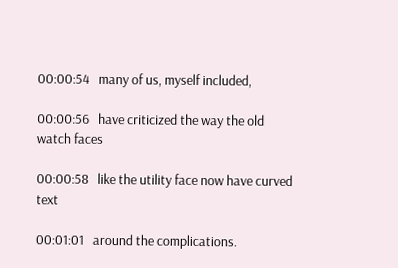00:00:54   many of us, myself included,

00:00:56   have criticized the way the old watch faces

00:00:58   like the utility face now have curved text

00:01:01   around the complications.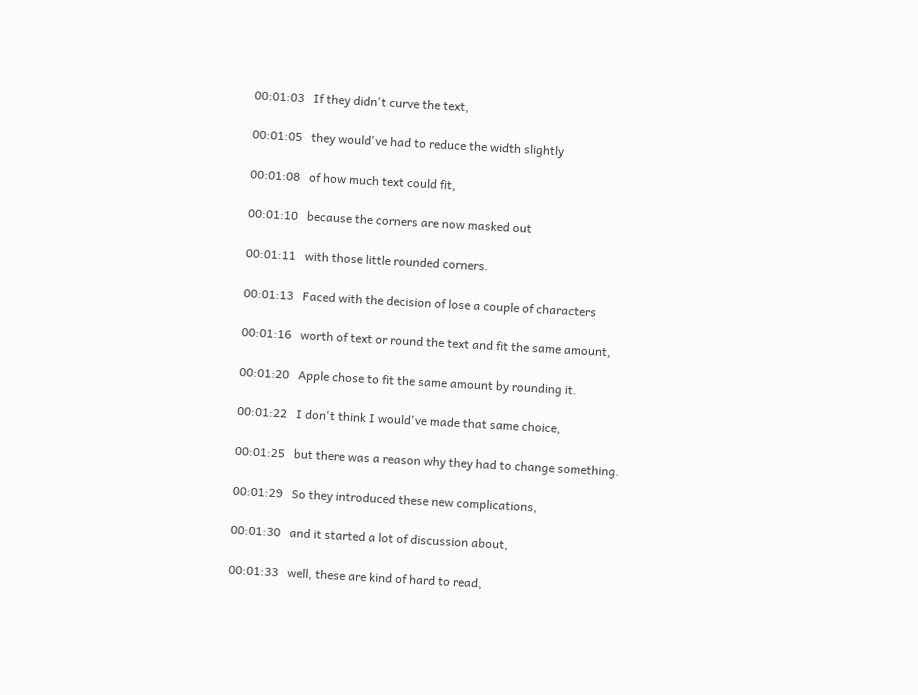00:01:03   If they didn't curve the text,

00:01:05   they would've had to reduce the width slightly

00:01:08   of how much text could fit,

00:01:10   because the corners are now masked out

00:01:11   with those little rounded corners.

00:01:13   Faced with the decision of lose a couple of characters

00:01:16   worth of text or round the text and fit the same amount,

00:01:20   Apple chose to fit the same amount by rounding it.

00:01:22   I don't think I would've made that same choice,

00:01:25   but there was a reason why they had to change something.

00:01:29   So they introduced these new complications,

00:01:30   and it started a lot of discussion about,

00:01:33   well, these are kind of hard to read,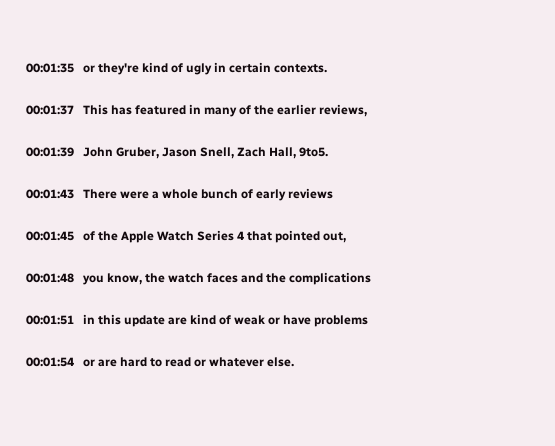00:01:35   or they're kind of ugly in certain contexts.

00:01:37   This has featured in many of the earlier reviews,

00:01:39   John Gruber, Jason Snell, Zach Hall, 9to5.

00:01:43   There were a whole bunch of early reviews

00:01:45   of the Apple Watch Series 4 that pointed out,

00:01:48   you know, the watch faces and the complications

00:01:51   in this update are kind of weak or have problems

00:01:54   or are hard to read or whatever else.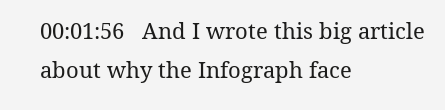00:01:56   And I wrote this big article about why the Infograph face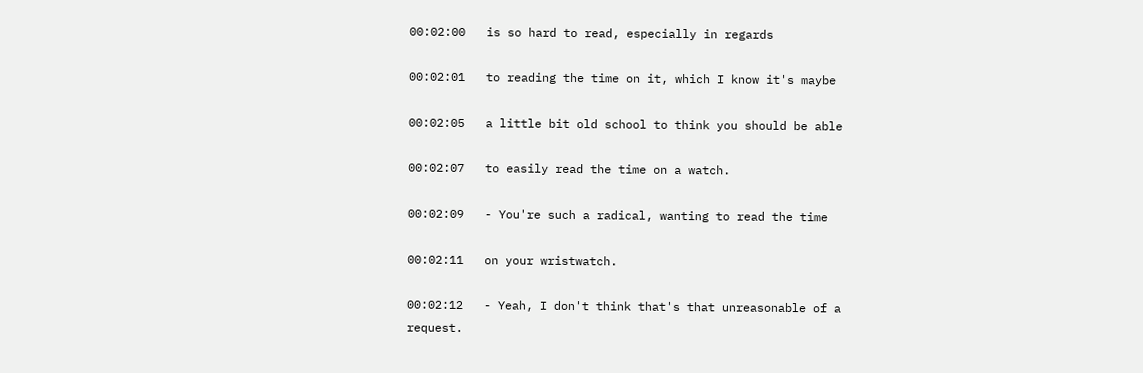00:02:00   is so hard to read, especially in regards

00:02:01   to reading the time on it, which I know it's maybe

00:02:05   a little bit old school to think you should be able

00:02:07   to easily read the time on a watch.

00:02:09   - You're such a radical, wanting to read the time

00:02:11   on your wristwatch.

00:02:12   - Yeah, I don't think that's that unreasonable of a request.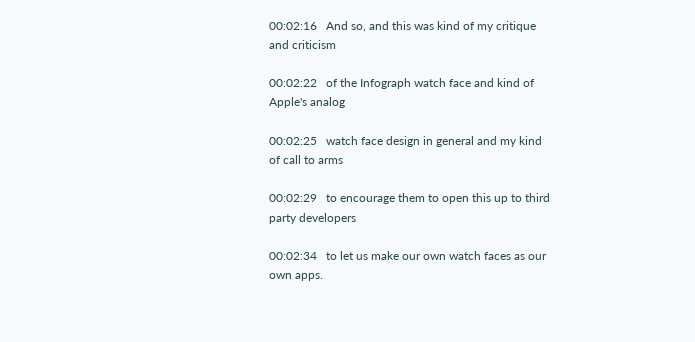00:02:16   And so, and this was kind of my critique and criticism

00:02:22   of the Infograph watch face and kind of Apple's analog

00:02:25   watch face design in general and my kind of call to arms

00:02:29   to encourage them to open this up to third party developers

00:02:34   to let us make our own watch faces as our own apps.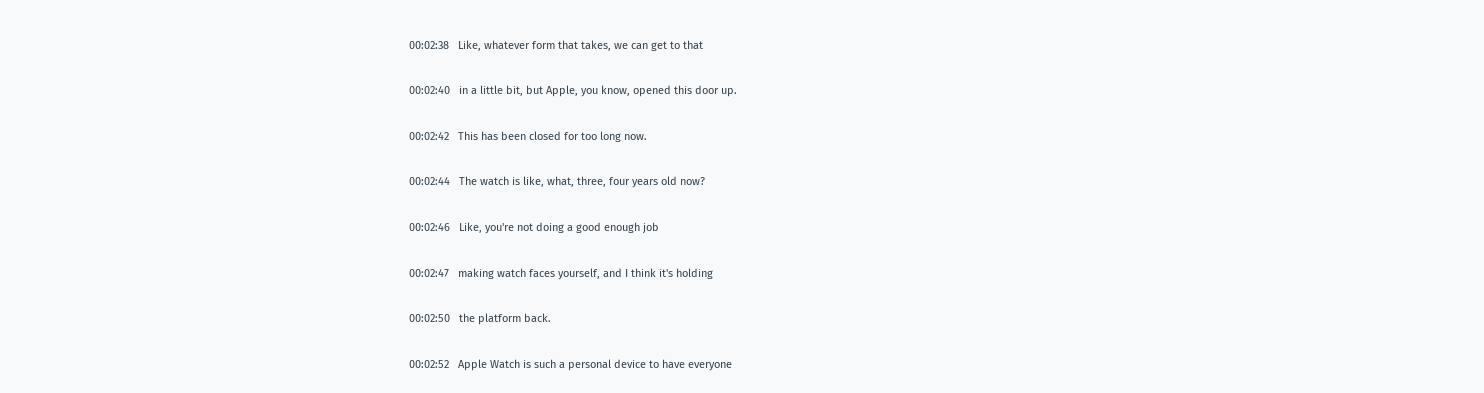00:02:38   Like, whatever form that takes, we can get to that

00:02:40   in a little bit, but Apple, you know, opened this door up.

00:02:42   This has been closed for too long now.

00:02:44   The watch is like, what, three, four years old now?

00:02:46   Like, you're not doing a good enough job

00:02:47   making watch faces yourself, and I think it's holding

00:02:50   the platform back.

00:02:52   Apple Watch is such a personal device to have everyone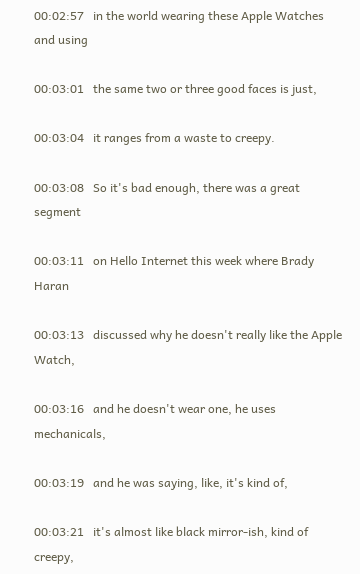00:02:57   in the world wearing these Apple Watches and using

00:03:01   the same two or three good faces is just,

00:03:04   it ranges from a waste to creepy.

00:03:08   So it's bad enough, there was a great segment

00:03:11   on Hello Internet this week where Brady Haran

00:03:13   discussed why he doesn't really like the Apple Watch,

00:03:16   and he doesn't wear one, he uses mechanicals,

00:03:19   and he was saying, like, it's kind of,

00:03:21   it's almost like black mirror-ish, kind of creepy,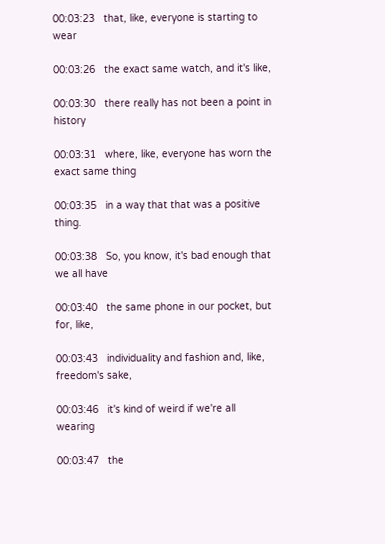00:03:23   that, like, everyone is starting to wear

00:03:26   the exact same watch, and it's like,

00:03:30   there really has not been a point in history

00:03:31   where, like, everyone has worn the exact same thing

00:03:35   in a way that that was a positive thing.

00:03:38   So, you know, it's bad enough that we all have

00:03:40   the same phone in our pocket, but for, like,

00:03:43   individuality and fashion and, like, freedom's sake,

00:03:46   it's kind of weird if we're all wearing

00:03:47   the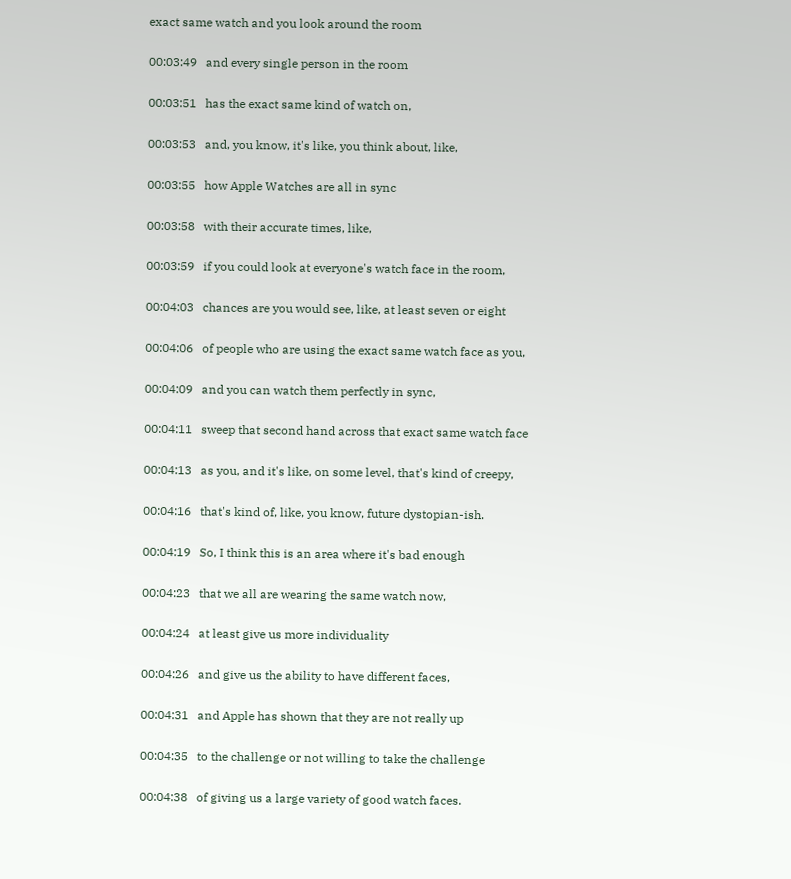exact same watch and you look around the room

00:03:49   and every single person in the room

00:03:51   has the exact same kind of watch on,

00:03:53   and, you know, it's like, you think about, like,

00:03:55   how Apple Watches are all in sync

00:03:58   with their accurate times, like,

00:03:59   if you could look at everyone's watch face in the room,

00:04:03   chances are you would see, like, at least seven or eight

00:04:06   of people who are using the exact same watch face as you,

00:04:09   and you can watch them perfectly in sync,

00:04:11   sweep that second hand across that exact same watch face

00:04:13   as you, and it's like, on some level, that's kind of creepy,

00:04:16   that's kind of, like, you know, future dystopian-ish.

00:04:19   So, I think this is an area where it's bad enough

00:04:23   that we all are wearing the same watch now,

00:04:24   at least give us more individuality

00:04:26   and give us the ability to have different faces,

00:04:31   and Apple has shown that they are not really up

00:04:35   to the challenge or not willing to take the challenge

00:04:38   of giving us a large variety of good watch faces.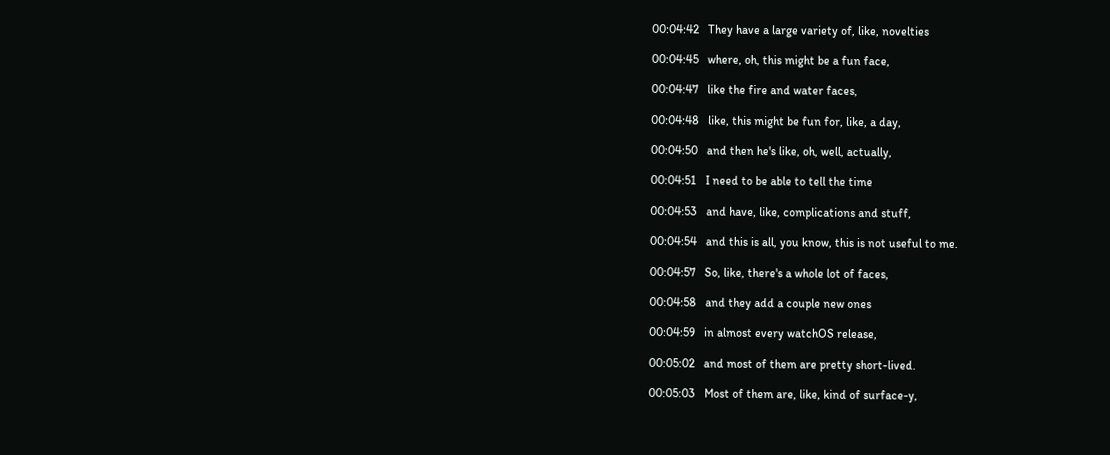00:04:42   They have a large variety of, like, novelties

00:04:45   where, oh, this might be a fun face,

00:04:47   like the fire and water faces,

00:04:48   like, this might be fun for, like, a day,

00:04:50   and then he's like, oh, well, actually,

00:04:51   I need to be able to tell the time

00:04:53   and have, like, complications and stuff,

00:04:54   and this is all, you know, this is not useful to me.

00:04:57   So, like, there's a whole lot of faces,

00:04:58   and they add a couple new ones

00:04:59   in almost every watchOS release,

00:05:02   and most of them are pretty short-lived.

00:05:03   Most of them are, like, kind of surface-y,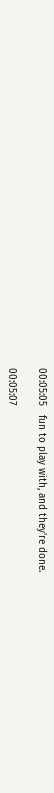00:05:05   fun to play with, and they're done.

00:05:07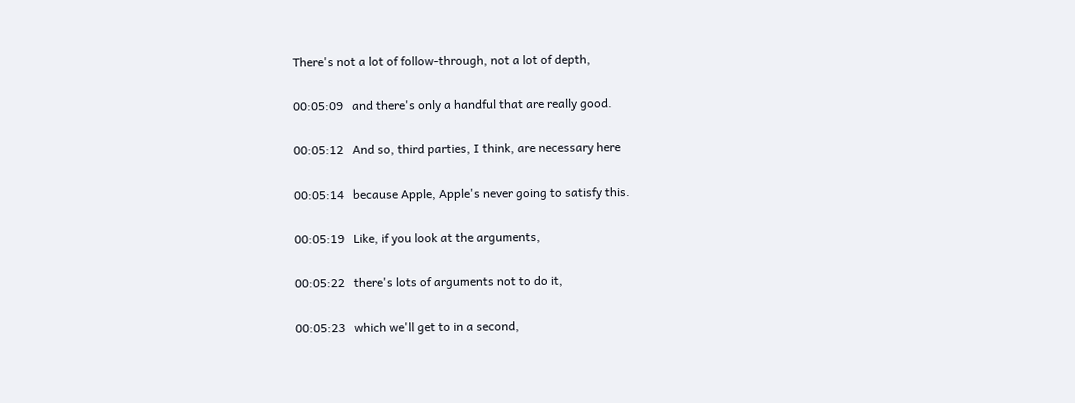There's not a lot of follow-through, not a lot of depth,

00:05:09   and there's only a handful that are really good.

00:05:12   And so, third parties, I think, are necessary here

00:05:14   because Apple, Apple's never going to satisfy this.

00:05:19   Like, if you look at the arguments,

00:05:22   there's lots of arguments not to do it,

00:05:23   which we'll get to in a second,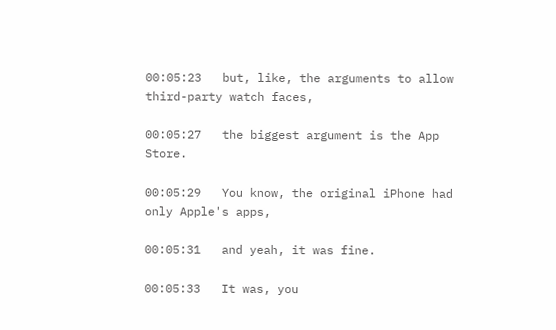00:05:23   but, like, the arguments to allow third-party watch faces,

00:05:27   the biggest argument is the App Store.

00:05:29   You know, the original iPhone had only Apple's apps,

00:05:31   and yeah, it was fine.

00:05:33   It was, you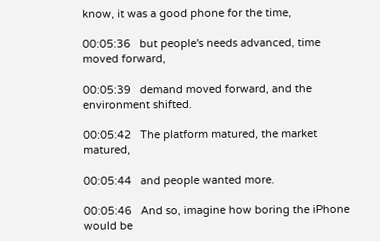know, it was a good phone for the time,

00:05:36   but people's needs advanced, time moved forward,

00:05:39   demand moved forward, and the environment shifted.

00:05:42   The platform matured, the market matured,

00:05:44   and people wanted more.

00:05:46   And so, imagine how boring the iPhone would be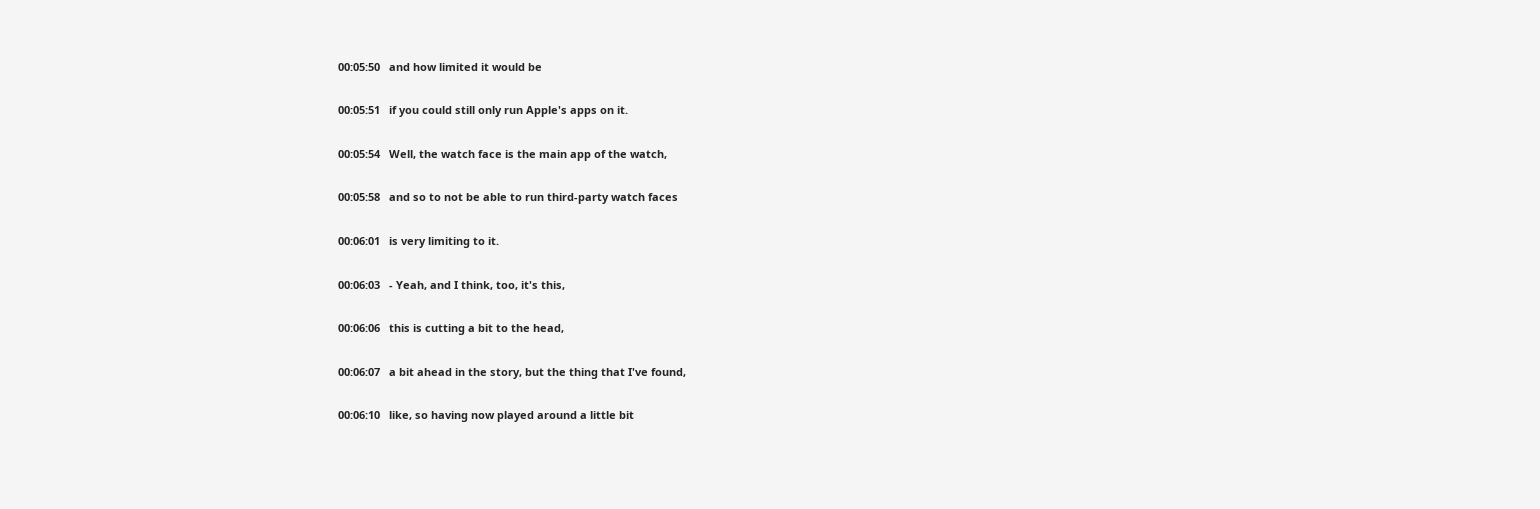00:05:50   and how limited it would be

00:05:51   if you could still only run Apple's apps on it.

00:05:54   Well, the watch face is the main app of the watch,

00:05:58   and so to not be able to run third-party watch faces

00:06:01   is very limiting to it.

00:06:03   - Yeah, and I think, too, it's this,

00:06:06   this is cutting a bit to the head,

00:06:07   a bit ahead in the story, but the thing that I've found,

00:06:10   like, so having now played around a little bit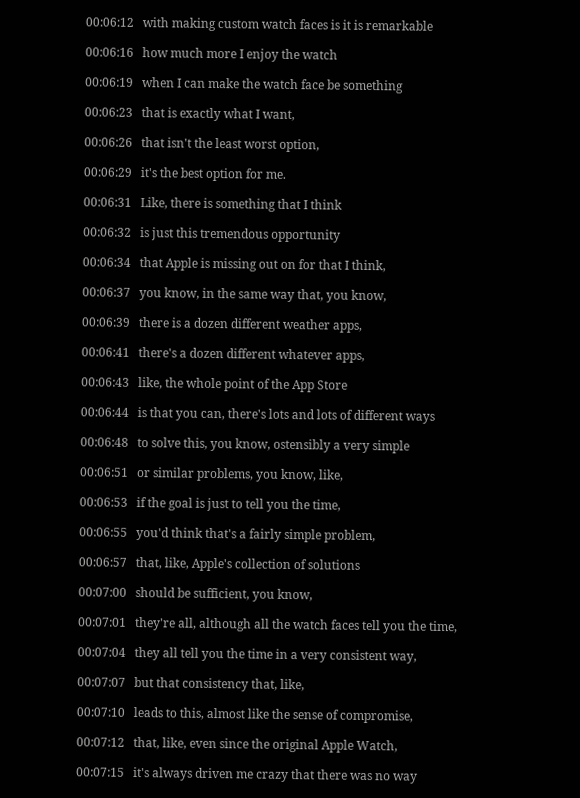00:06:12   with making custom watch faces is it is remarkable

00:06:16   how much more I enjoy the watch

00:06:19   when I can make the watch face be something

00:06:23   that is exactly what I want,

00:06:26   that isn't the least worst option,

00:06:29   it's the best option for me.

00:06:31   Like, there is something that I think

00:06:32   is just this tremendous opportunity

00:06:34   that Apple is missing out on for that I think,

00:06:37   you know, in the same way that, you know,

00:06:39   there is a dozen different weather apps,

00:06:41   there's a dozen different whatever apps,

00:06:43   like, the whole point of the App Store

00:06:44   is that you can, there's lots and lots of different ways

00:06:48   to solve this, you know, ostensibly a very simple

00:06:51   or similar problems, you know, like,

00:06:53   if the goal is just to tell you the time,

00:06:55   you'd think that's a fairly simple problem,

00:06:57   that, like, Apple's collection of solutions

00:07:00   should be sufficient, you know,

00:07:01   they're all, although all the watch faces tell you the time,

00:07:04   they all tell you the time in a very consistent way,

00:07:07   but that consistency that, like,

00:07:10   leads to this, almost like the sense of compromise,

00:07:12   that, like, even since the original Apple Watch,

00:07:15   it's always driven me crazy that there was no way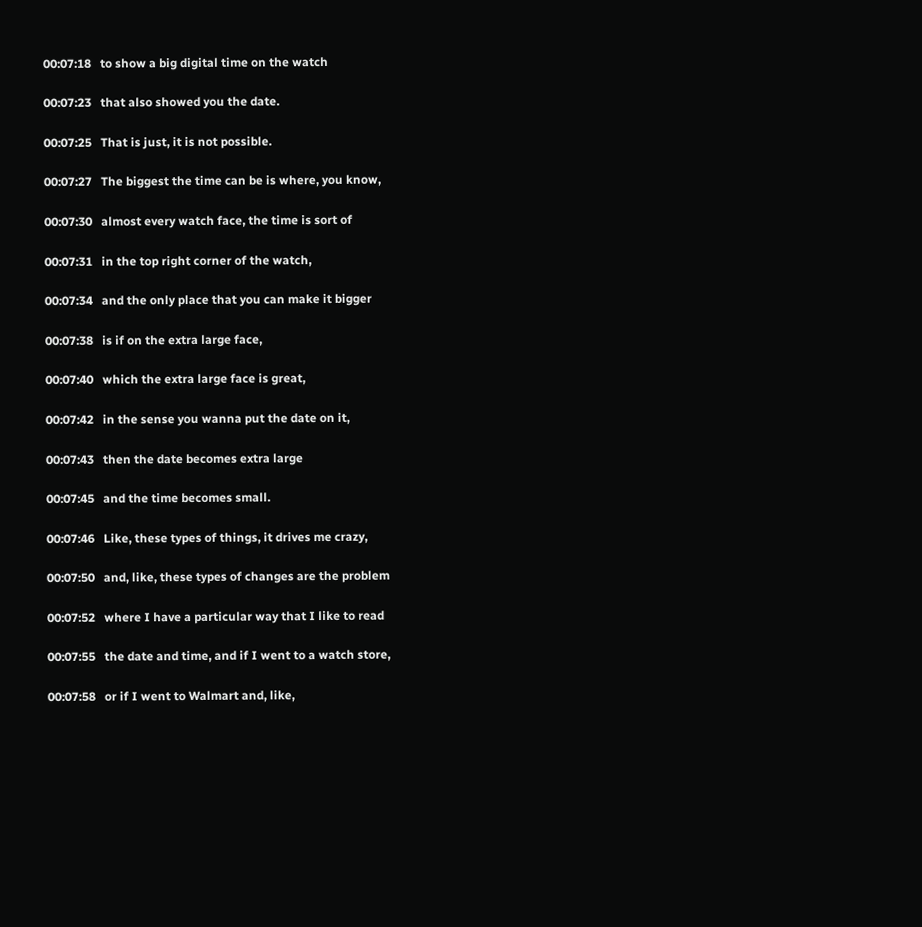00:07:18   to show a big digital time on the watch

00:07:23   that also showed you the date.

00:07:25   That is just, it is not possible.

00:07:27   The biggest the time can be is where, you know,

00:07:30   almost every watch face, the time is sort of

00:07:31   in the top right corner of the watch,

00:07:34   and the only place that you can make it bigger

00:07:38   is if on the extra large face,

00:07:40   which the extra large face is great,

00:07:42   in the sense you wanna put the date on it,

00:07:43   then the date becomes extra large

00:07:45   and the time becomes small.

00:07:46   Like, these types of things, it drives me crazy,

00:07:50   and, like, these types of changes are the problem

00:07:52   where I have a particular way that I like to read

00:07:55   the date and time, and if I went to a watch store,

00:07:58   or if I went to Walmart and, like,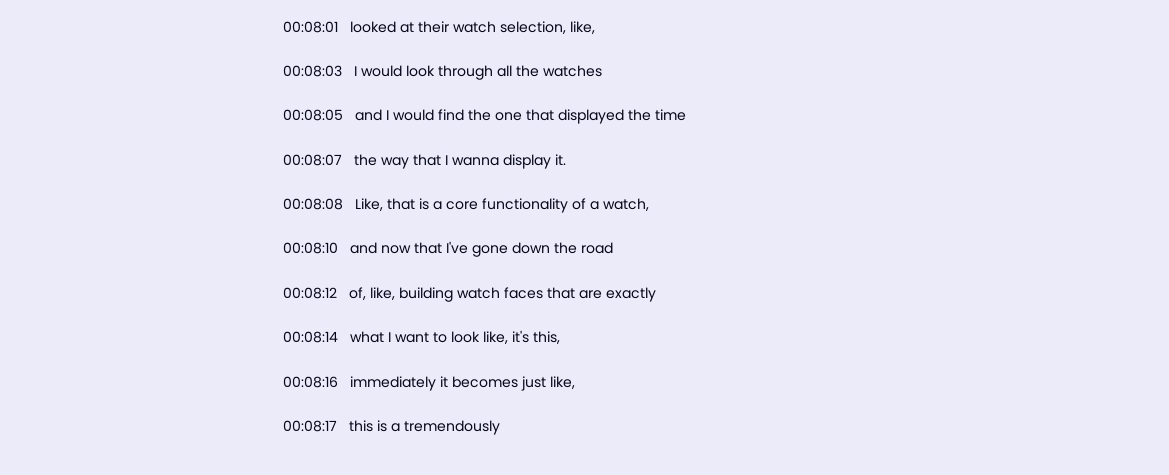00:08:01   looked at their watch selection, like,

00:08:03   I would look through all the watches

00:08:05   and I would find the one that displayed the time

00:08:07   the way that I wanna display it.

00:08:08   Like, that is a core functionality of a watch,

00:08:10   and now that I've gone down the road

00:08:12   of, like, building watch faces that are exactly

00:08:14   what I want to look like, it's this,

00:08:16   immediately it becomes just like,

00:08:17   this is a tremendously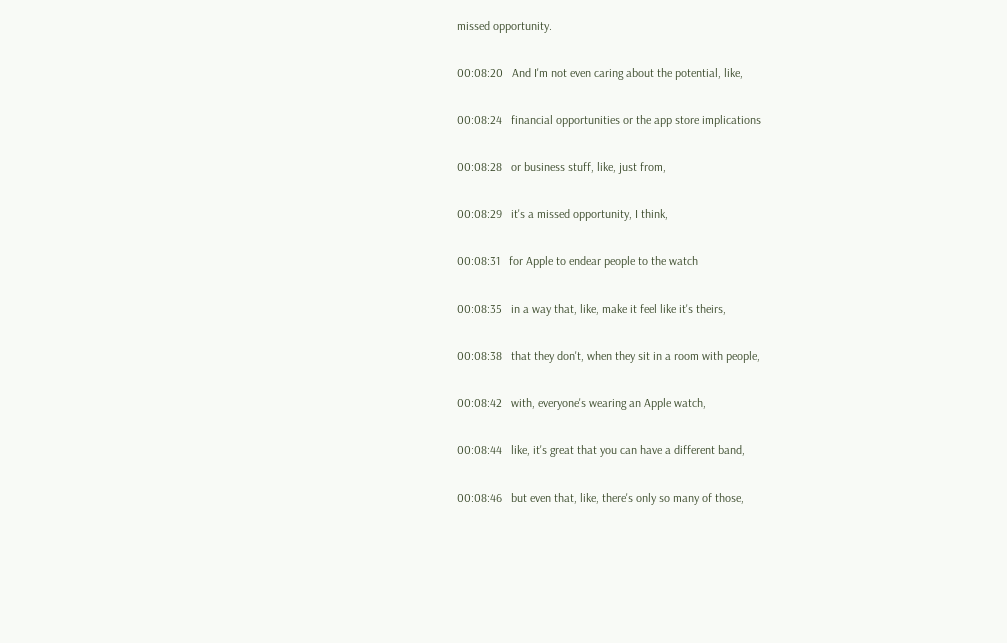missed opportunity.

00:08:20   And I'm not even caring about the potential, like,

00:08:24   financial opportunities or the app store implications

00:08:28   or business stuff, like, just from,

00:08:29   it's a missed opportunity, I think,

00:08:31   for Apple to endear people to the watch

00:08:35   in a way that, like, make it feel like it's theirs,

00:08:38   that they don't, when they sit in a room with people,

00:08:42   with, everyone's wearing an Apple watch,

00:08:44   like, it's great that you can have a different band,

00:08:46   but even that, like, there's only so many of those,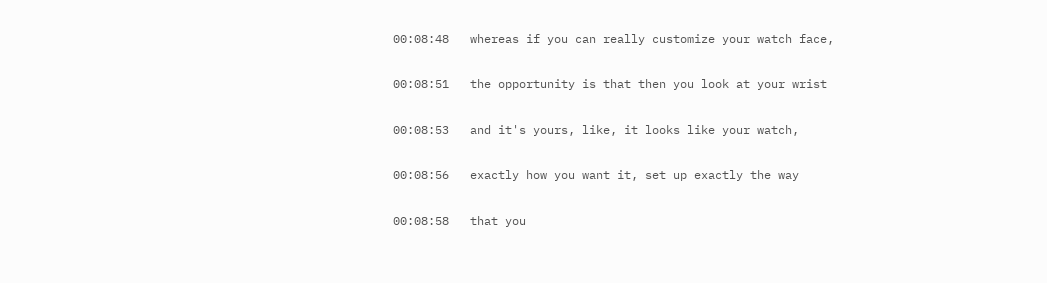00:08:48   whereas if you can really customize your watch face,

00:08:51   the opportunity is that then you look at your wrist

00:08:53   and it's yours, like, it looks like your watch,

00:08:56   exactly how you want it, set up exactly the way

00:08:58   that you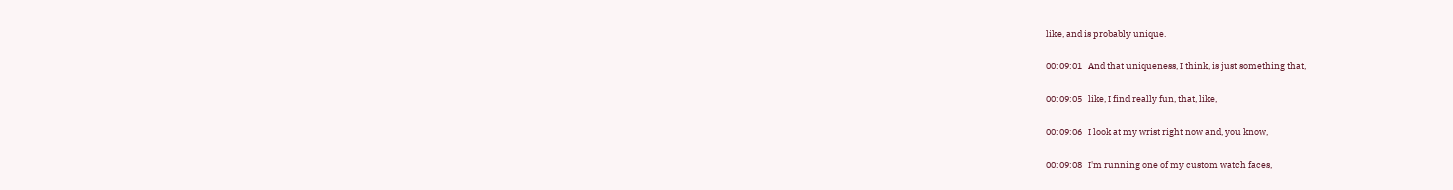like, and is probably unique.

00:09:01   And that uniqueness, I think, is just something that,

00:09:05   like, I find really fun, that, like,

00:09:06   I look at my wrist right now and, you know,

00:09:08   I'm running one of my custom watch faces,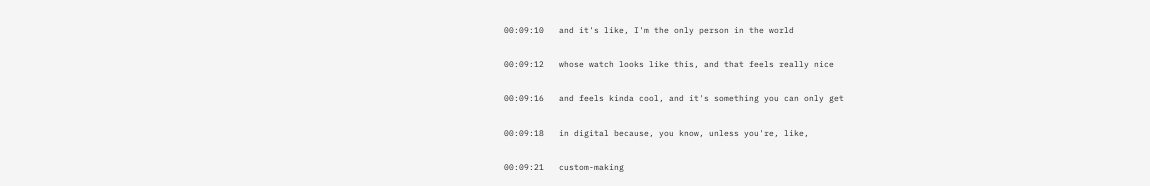00:09:10   and it's like, I'm the only person in the world

00:09:12   whose watch looks like this, and that feels really nice

00:09:16   and feels kinda cool, and it's something you can only get

00:09:18   in digital because, you know, unless you're, like,

00:09:21   custom-making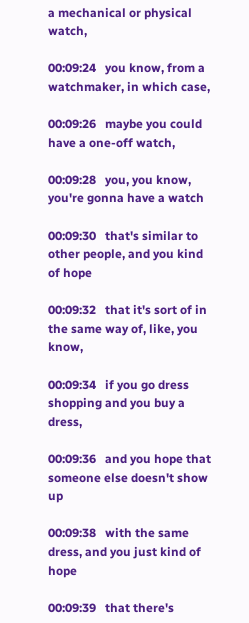a mechanical or physical watch,

00:09:24   you know, from a watchmaker, in which case,

00:09:26   maybe you could have a one-off watch,

00:09:28   you, you know, you're gonna have a watch

00:09:30   that's similar to other people, and you kind of hope

00:09:32   that it's sort of in the same way of, like, you know,

00:09:34   if you go dress shopping and you buy a dress,

00:09:36   and you hope that someone else doesn't show up

00:09:38   with the same dress, and you just kind of hope

00:09:39   that there's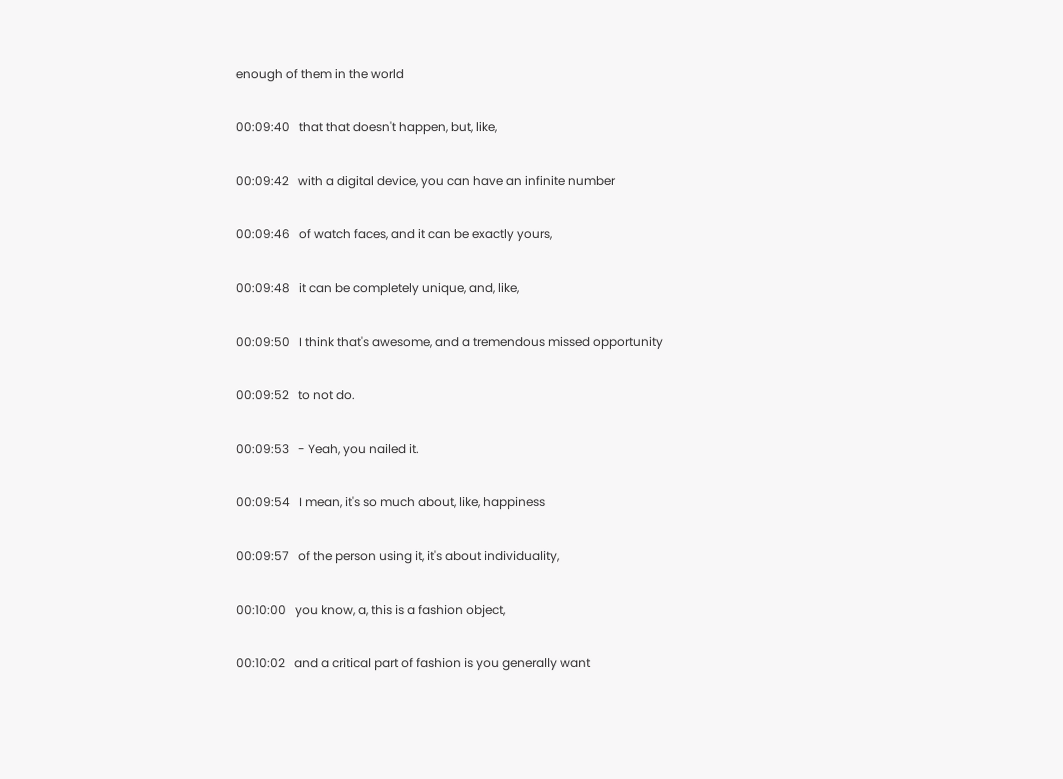enough of them in the world

00:09:40   that that doesn't happen, but, like,

00:09:42   with a digital device, you can have an infinite number

00:09:46   of watch faces, and it can be exactly yours,

00:09:48   it can be completely unique, and, like,

00:09:50   I think that's awesome, and a tremendous missed opportunity

00:09:52   to not do.

00:09:53   - Yeah, you nailed it.

00:09:54   I mean, it's so much about, like, happiness

00:09:57   of the person using it, it's about individuality,

00:10:00   you know, a, this is a fashion object,

00:10:02   and a critical part of fashion is you generally want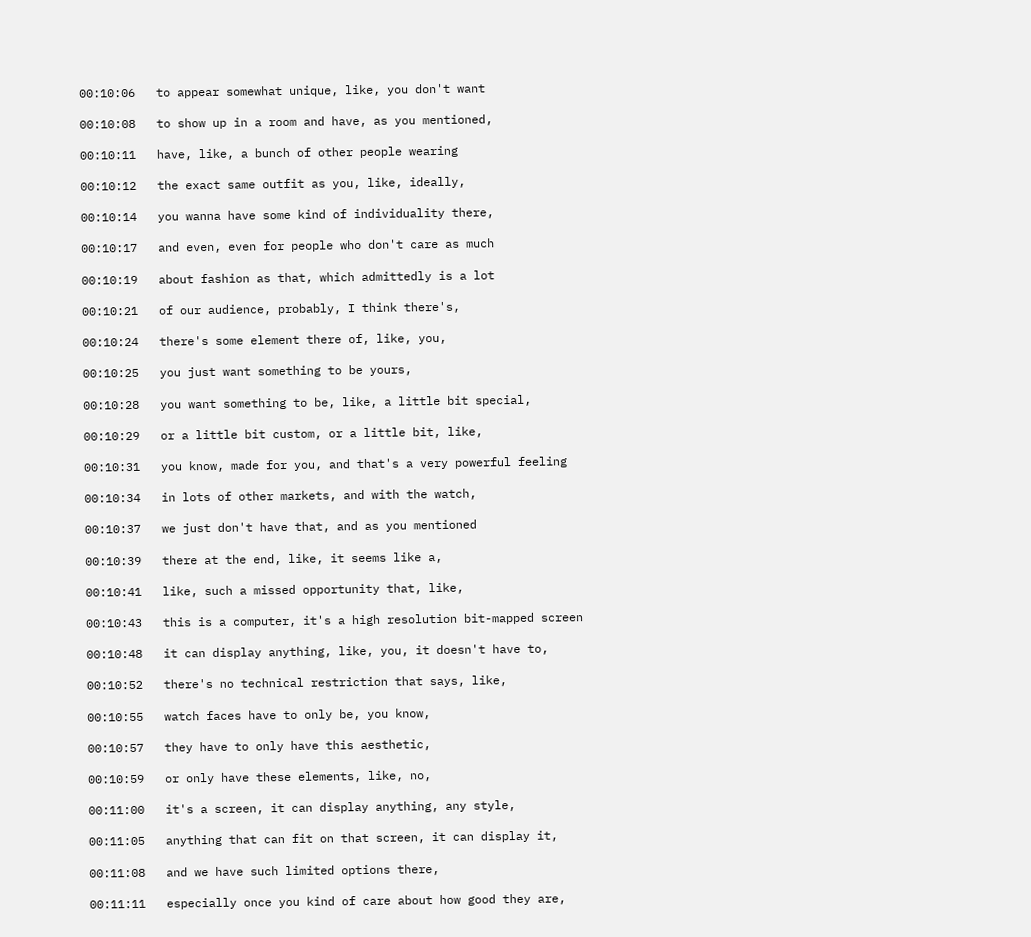00:10:06   to appear somewhat unique, like, you don't want

00:10:08   to show up in a room and have, as you mentioned,

00:10:11   have, like, a bunch of other people wearing

00:10:12   the exact same outfit as you, like, ideally,

00:10:14   you wanna have some kind of individuality there,

00:10:17   and even, even for people who don't care as much

00:10:19   about fashion as that, which admittedly is a lot

00:10:21   of our audience, probably, I think there's,

00:10:24   there's some element there of, like, you,

00:10:25   you just want something to be yours,

00:10:28   you want something to be, like, a little bit special,

00:10:29   or a little bit custom, or a little bit, like,

00:10:31   you know, made for you, and that's a very powerful feeling

00:10:34   in lots of other markets, and with the watch,

00:10:37   we just don't have that, and as you mentioned

00:10:39   there at the end, like, it seems like a,

00:10:41   like, such a missed opportunity that, like,

00:10:43   this is a computer, it's a high resolution bit-mapped screen

00:10:48   it can display anything, like, you, it doesn't have to,

00:10:52   there's no technical restriction that says, like,

00:10:55   watch faces have to only be, you know,

00:10:57   they have to only have this aesthetic,

00:10:59   or only have these elements, like, no,

00:11:00   it's a screen, it can display anything, any style,

00:11:05   anything that can fit on that screen, it can display it,

00:11:08   and we have such limited options there,

00:11:11   especially once you kind of care about how good they are,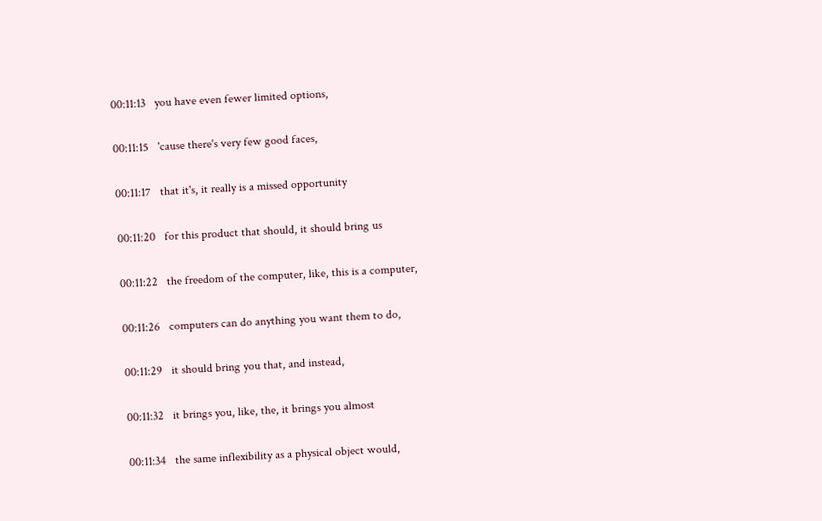00:11:13   you have even fewer limited options,

00:11:15   'cause there's very few good faces,

00:11:17   that it's, it really is a missed opportunity

00:11:20   for this product that should, it should bring us

00:11:22   the freedom of the computer, like, this is a computer,

00:11:26   computers can do anything you want them to do,

00:11:29   it should bring you that, and instead,

00:11:32   it brings you, like, the, it brings you almost

00:11:34   the same inflexibility as a physical object would,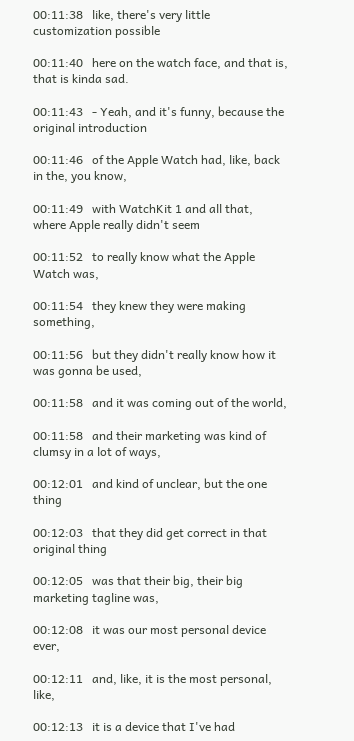00:11:38   like, there's very little customization possible

00:11:40   here on the watch face, and that is, that is kinda sad.

00:11:43   - Yeah, and it's funny, because the original introduction

00:11:46   of the Apple Watch had, like, back in the, you know,

00:11:49   with WatchKit 1 and all that, where Apple really didn't seem

00:11:52   to really know what the Apple Watch was,

00:11:54   they knew they were making something,

00:11:56   but they didn't really know how it was gonna be used,

00:11:58   and it was coming out of the world,

00:11:58   and their marketing was kind of clumsy in a lot of ways,

00:12:01   and kind of unclear, but the one thing

00:12:03   that they did get correct in that original thing

00:12:05   was that their big, their big marketing tagline was,

00:12:08   it was our most personal device ever,

00:12:11   and, like, it is the most personal, like,

00:12:13   it is a device that I've had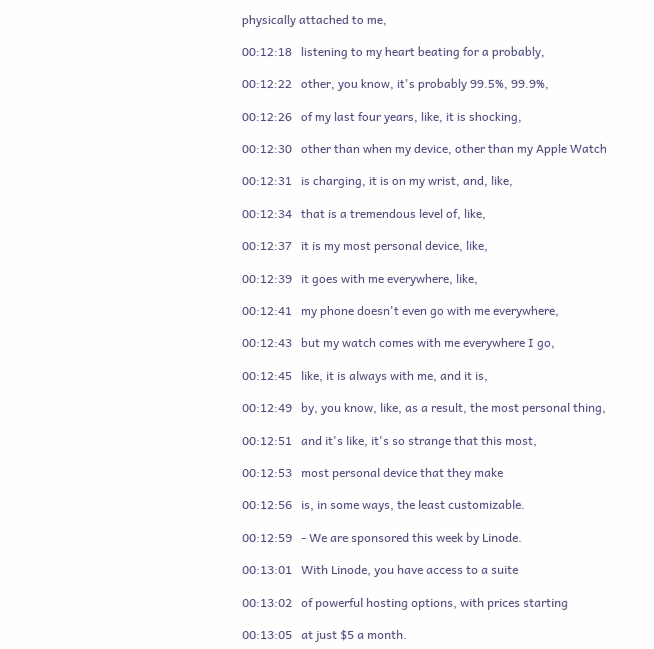physically attached to me,

00:12:18   listening to my heart beating for a probably,

00:12:22   other, you know, it's probably 99.5%, 99.9%,

00:12:26   of my last four years, like, it is shocking,

00:12:30   other than when my device, other than my Apple Watch

00:12:31   is charging, it is on my wrist, and, like,

00:12:34   that is a tremendous level of, like,

00:12:37   it is my most personal device, like,

00:12:39   it goes with me everywhere, like,

00:12:41   my phone doesn't even go with me everywhere,

00:12:43   but my watch comes with me everywhere I go,

00:12:45   like, it is always with me, and it is,

00:12:49   by, you know, like, as a result, the most personal thing,

00:12:51   and it's like, it's so strange that this most,

00:12:53   most personal device that they make

00:12:56   is, in some ways, the least customizable.

00:12:59   - We are sponsored this week by Linode.

00:13:01   With Linode, you have access to a suite

00:13:02   of powerful hosting options, with prices starting

00:13:05   at just $5 a month.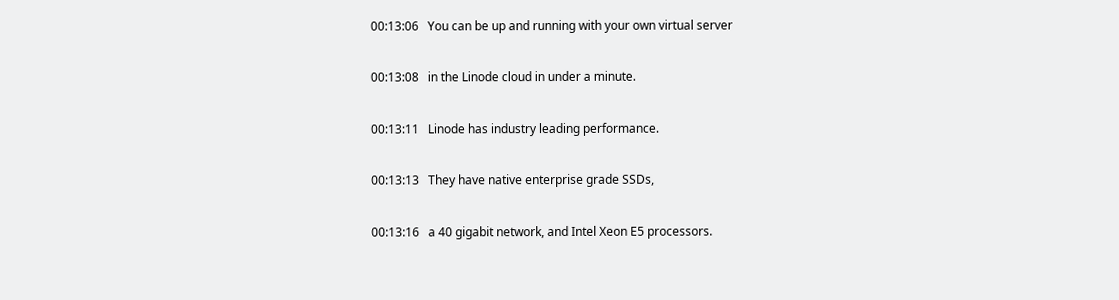00:13:06   You can be up and running with your own virtual server

00:13:08   in the Linode cloud in under a minute.

00:13:11   Linode has industry leading performance.

00:13:13   They have native enterprise grade SSDs,

00:13:16   a 40 gigabit network, and Intel Xeon E5 processors.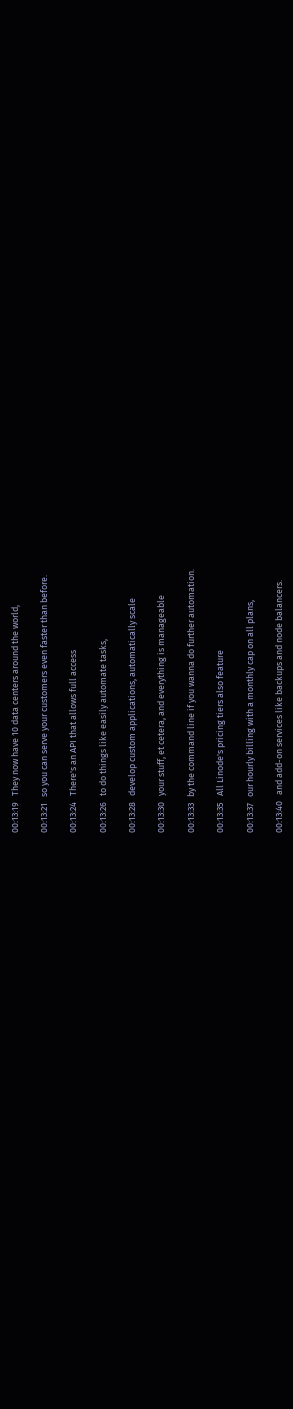00:13:19   They now have 10 data centers around the world,

00:13:21   so you can serve your customers even faster than before.

00:13:24   There's an API that allows full access

00:13:26   to do things like easily automate tasks,

00:13:28   develop custom applications, automatically scale

00:13:30   your stuff, et cetera, and everything is manageable

00:13:33   by the command line if you wanna do further automation.

00:13:35   All Linode's pricing tiers also feature

00:13:37   our hourly billing with a monthly cap on all plans,

00:13:40   and add-on services like backups and node balancers.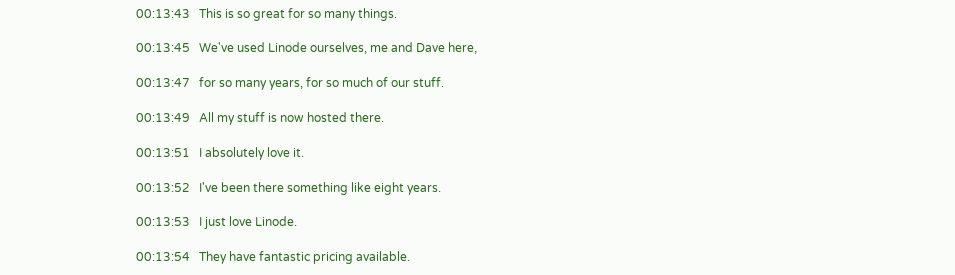00:13:43   This is so great for so many things.

00:13:45   We've used Linode ourselves, me and Dave here,

00:13:47   for so many years, for so much of our stuff.

00:13:49   All my stuff is now hosted there.

00:13:51   I absolutely love it.

00:13:52   I've been there something like eight years.

00:13:53   I just love Linode.

00:13:54   They have fantastic pricing available.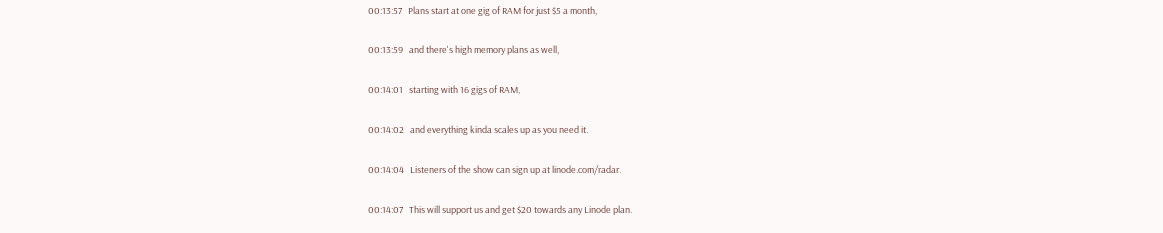00:13:57   Plans start at one gig of RAM for just $5 a month,

00:13:59   and there's high memory plans as well,

00:14:01   starting with 16 gigs of RAM,

00:14:02   and everything kinda scales up as you need it.

00:14:04   Listeners of the show can sign up at linode.com/radar.

00:14:07   This will support us and get $20 towards any Linode plan.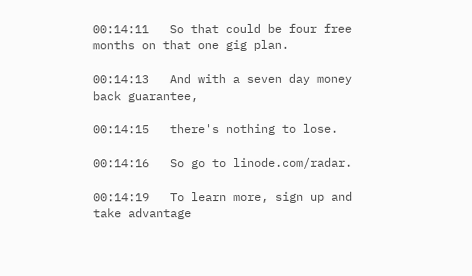00:14:11   So that could be four free months on that one gig plan.

00:14:13   And with a seven day money back guarantee,

00:14:15   there's nothing to lose.

00:14:16   So go to linode.com/radar.

00:14:19   To learn more, sign up and take advantage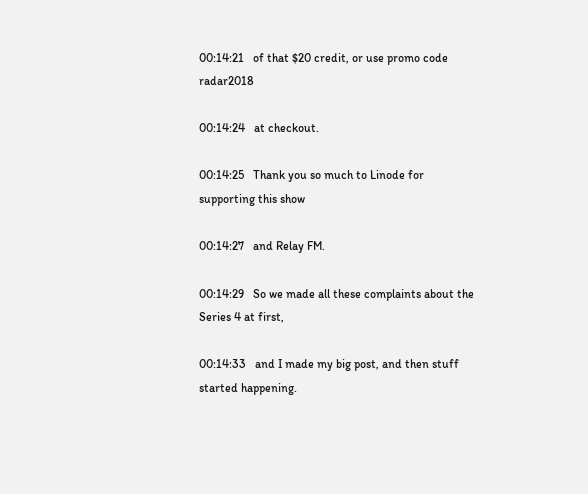00:14:21   of that $20 credit, or use promo code radar2018

00:14:24   at checkout.

00:14:25   Thank you so much to Linode for supporting this show

00:14:27   and Relay FM.

00:14:29   So we made all these complaints about the Series 4 at first,

00:14:33   and I made my big post, and then stuff started happening.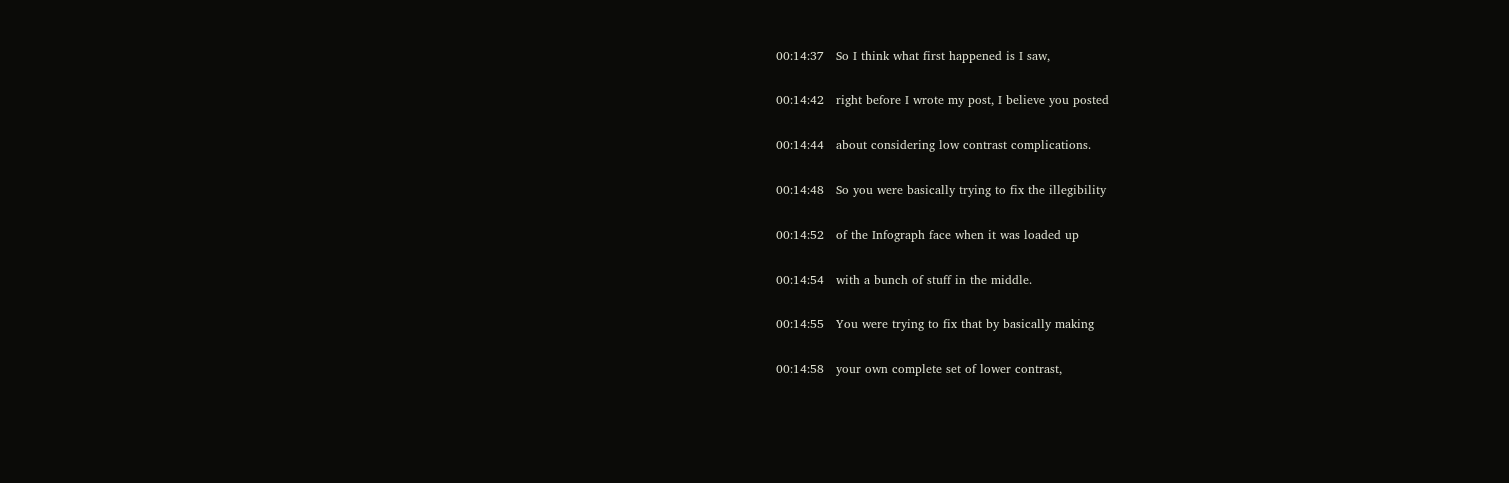00:14:37   So I think what first happened is I saw,

00:14:42   right before I wrote my post, I believe you posted

00:14:44   about considering low contrast complications.

00:14:48   So you were basically trying to fix the illegibility

00:14:52   of the Infograph face when it was loaded up

00:14:54   with a bunch of stuff in the middle.

00:14:55   You were trying to fix that by basically making

00:14:58   your own complete set of lower contrast,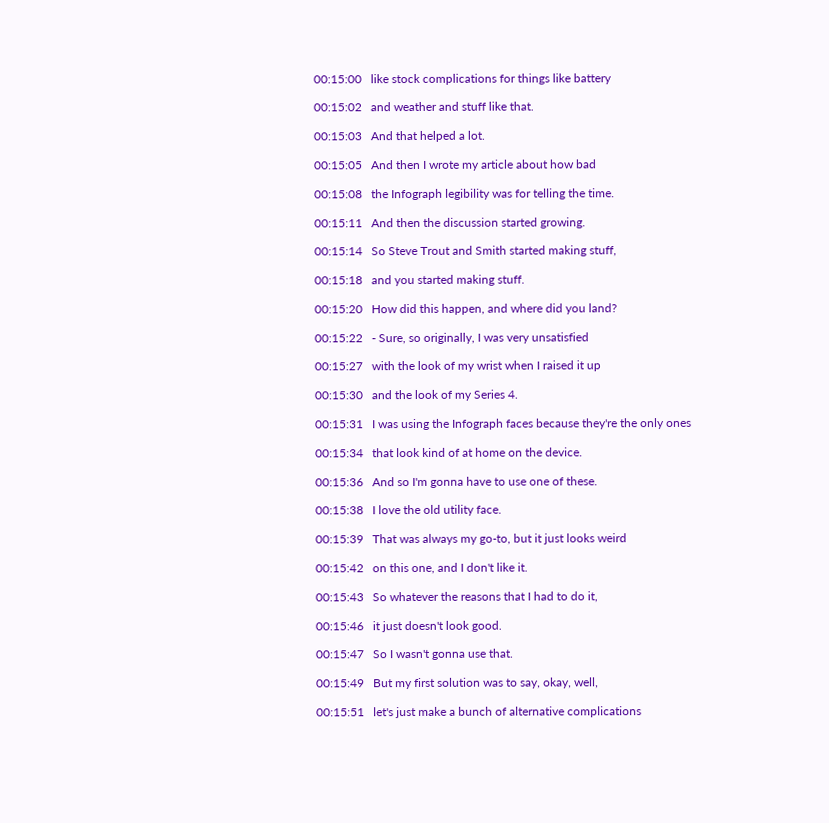00:15:00   like stock complications for things like battery

00:15:02   and weather and stuff like that.

00:15:03   And that helped a lot.

00:15:05   And then I wrote my article about how bad

00:15:08   the Infograph legibility was for telling the time.

00:15:11   And then the discussion started growing.

00:15:14   So Steve Trout and Smith started making stuff,

00:15:18   and you started making stuff.

00:15:20   How did this happen, and where did you land?

00:15:22   - Sure, so originally, I was very unsatisfied

00:15:27   with the look of my wrist when I raised it up

00:15:30   and the look of my Series 4.

00:15:31   I was using the Infograph faces because they're the only ones

00:15:34   that look kind of at home on the device.

00:15:36   And so I'm gonna have to use one of these.

00:15:38   I love the old utility face.

00:15:39   That was always my go-to, but it just looks weird

00:15:42   on this one, and I don't like it.

00:15:43   So whatever the reasons that I had to do it,

00:15:46   it just doesn't look good.

00:15:47   So I wasn't gonna use that.

00:15:49   But my first solution was to say, okay, well,

00:15:51   let's just make a bunch of alternative complications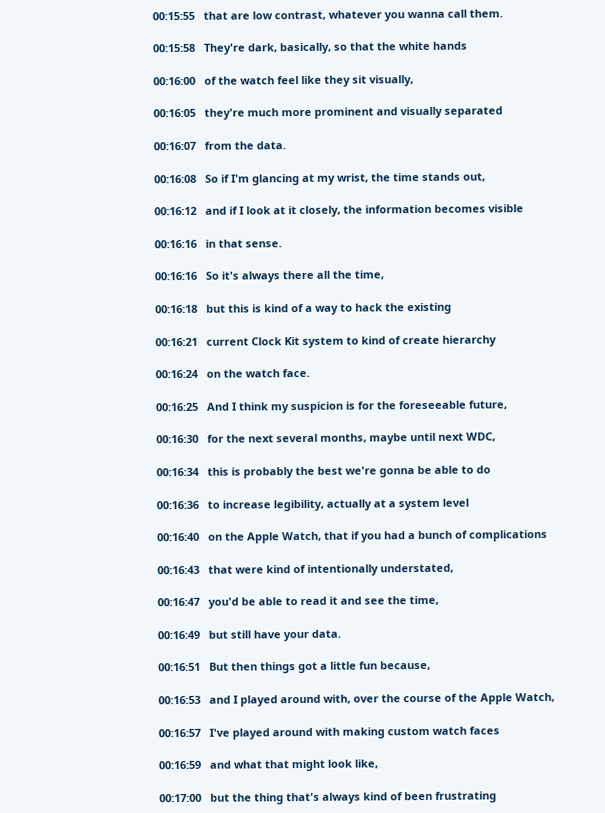00:15:55   that are low contrast, whatever you wanna call them.

00:15:58   They're dark, basically, so that the white hands

00:16:00   of the watch feel like they sit visually,

00:16:05   they're much more prominent and visually separated

00:16:07   from the data.

00:16:08   So if I'm glancing at my wrist, the time stands out,

00:16:12   and if I look at it closely, the information becomes visible

00:16:16   in that sense.

00:16:16   So it's always there all the time,

00:16:18   but this is kind of a way to hack the existing

00:16:21   current Clock Kit system to kind of create hierarchy

00:16:24   on the watch face.

00:16:25   And I think my suspicion is for the foreseeable future,

00:16:30   for the next several months, maybe until next WDC,

00:16:34   this is probably the best we're gonna be able to do

00:16:36   to increase legibility, actually at a system level

00:16:40   on the Apple Watch, that if you had a bunch of complications

00:16:43   that were kind of intentionally understated,

00:16:47   you'd be able to read it and see the time,

00:16:49   but still have your data.

00:16:51   But then things got a little fun because,

00:16:53   and I played around with, over the course of the Apple Watch,

00:16:57   I've played around with making custom watch faces

00:16:59   and what that might look like,

00:17:00   but the thing that's always kind of been frustrating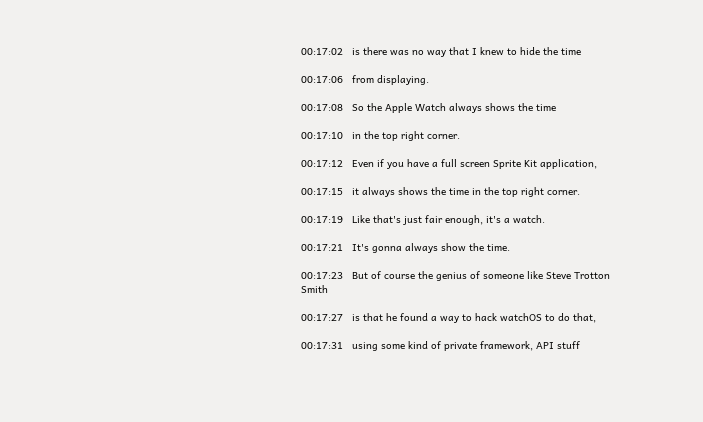00:17:02   is there was no way that I knew to hide the time

00:17:06   from displaying.

00:17:08   So the Apple Watch always shows the time

00:17:10   in the top right corner.

00:17:12   Even if you have a full screen Sprite Kit application,

00:17:15   it always shows the time in the top right corner.

00:17:19   Like that's just fair enough, it's a watch.

00:17:21   It's gonna always show the time.

00:17:23   But of course the genius of someone like Steve Trotton Smith

00:17:27   is that he found a way to hack watchOS to do that,

00:17:31   using some kind of private framework, API stuff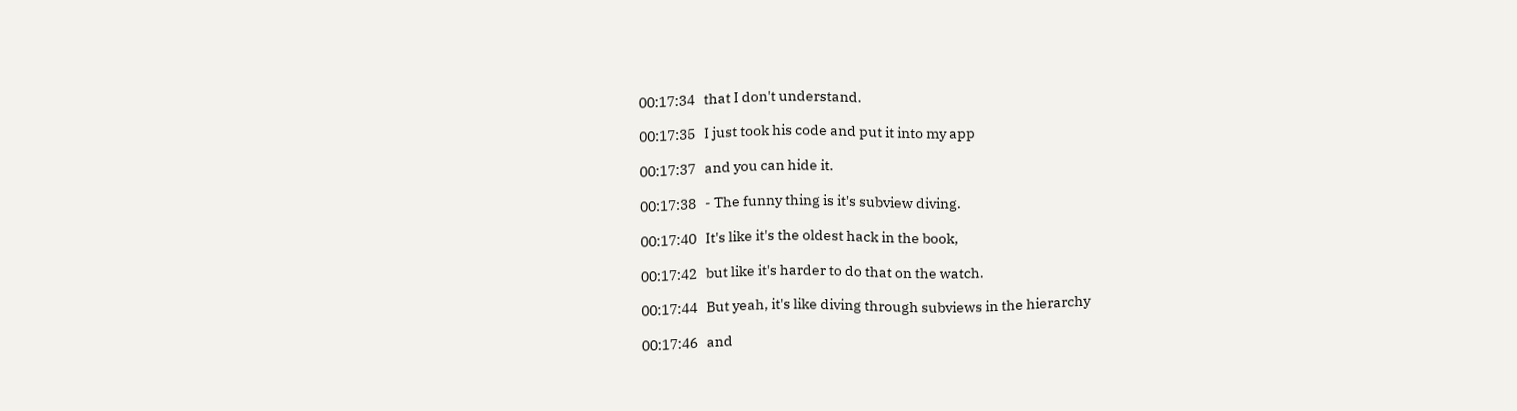00:17:34   that I don't understand.

00:17:35   I just took his code and put it into my app

00:17:37   and you can hide it.

00:17:38   - The funny thing is it's subview diving.

00:17:40   It's like it's the oldest hack in the book,

00:17:42   but like it's harder to do that on the watch.

00:17:44   But yeah, it's like diving through subviews in the hierarchy

00:17:46   and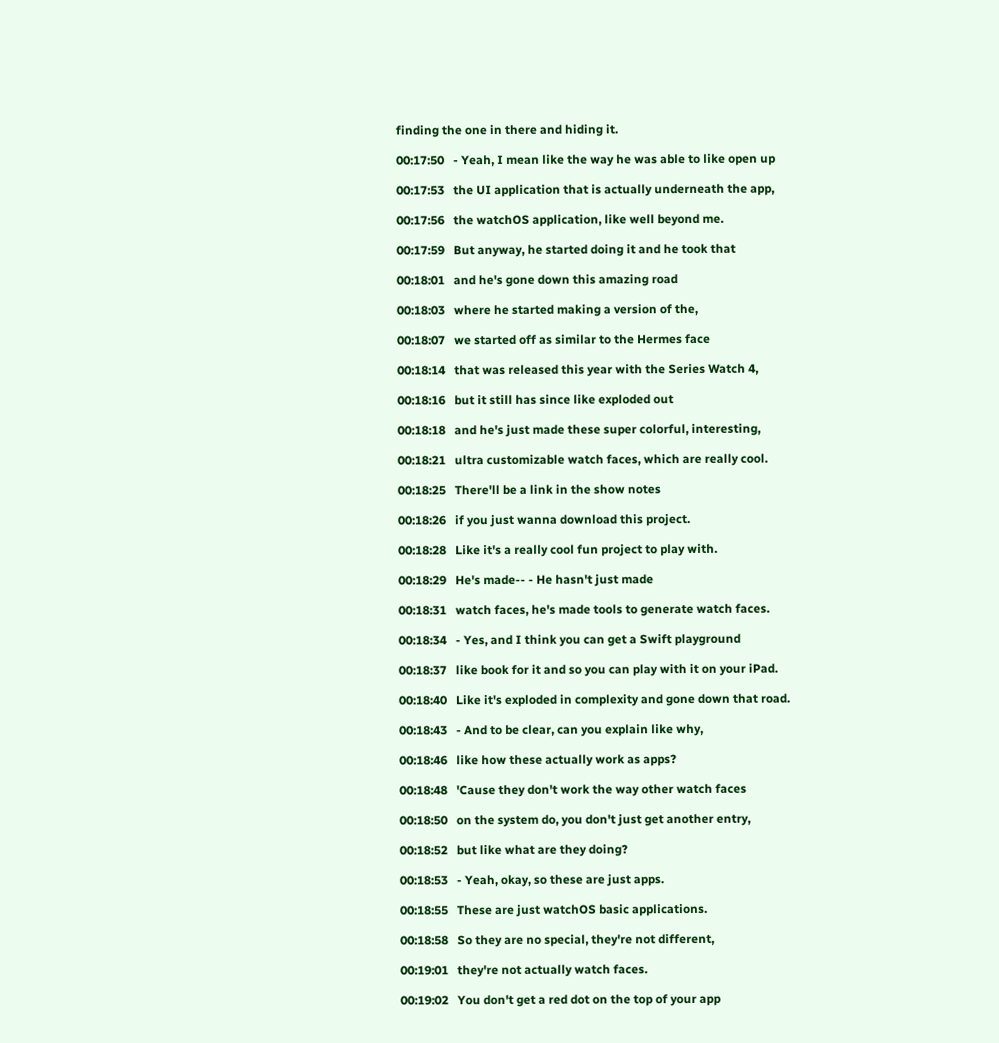finding the one in there and hiding it.

00:17:50   - Yeah, I mean like the way he was able to like open up

00:17:53   the UI application that is actually underneath the app,

00:17:56   the watchOS application, like well beyond me.

00:17:59   But anyway, he started doing it and he took that

00:18:01   and he's gone down this amazing road

00:18:03   where he started making a version of the,

00:18:07   we started off as similar to the Hermes face

00:18:14   that was released this year with the Series Watch 4,

00:18:16   but it still has since like exploded out

00:18:18   and he's just made these super colorful, interesting,

00:18:21   ultra customizable watch faces, which are really cool.

00:18:25   There'll be a link in the show notes

00:18:26   if you just wanna download this project.

00:18:28   Like it's a really cool fun project to play with.

00:18:29   He's made-- - He hasn't just made

00:18:31   watch faces, he's made tools to generate watch faces.

00:18:34   - Yes, and I think you can get a Swift playground

00:18:37   like book for it and so you can play with it on your iPad.

00:18:40   Like it's exploded in complexity and gone down that road.

00:18:43   - And to be clear, can you explain like why,

00:18:46   like how these actually work as apps?

00:18:48   'Cause they don't work the way other watch faces

00:18:50   on the system do, you don't just get another entry,

00:18:52   but like what are they doing?

00:18:53   - Yeah, okay, so these are just apps.

00:18:55   These are just watchOS basic applications.

00:18:58   So they are no special, they're not different,

00:19:01   they're not actually watch faces.

00:19:02   You don't get a red dot on the top of your app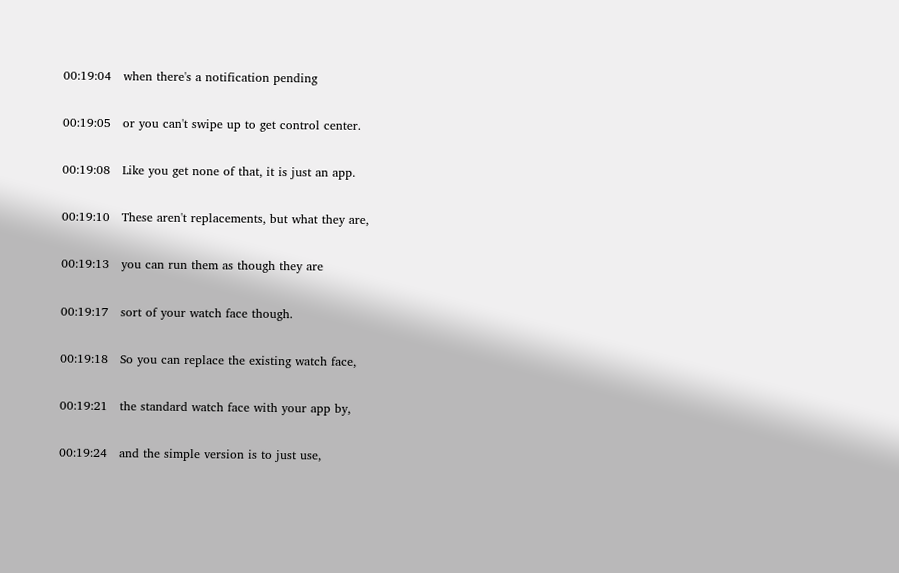00:19:04   when there's a notification pending

00:19:05   or you can't swipe up to get control center.

00:19:08   Like you get none of that, it is just an app.

00:19:10   These aren't replacements, but what they are,

00:19:13   you can run them as though they are

00:19:17   sort of your watch face though.

00:19:18   So you can replace the existing watch face,

00:19:21   the standard watch face with your app by,

00:19:24   and the simple version is to just use,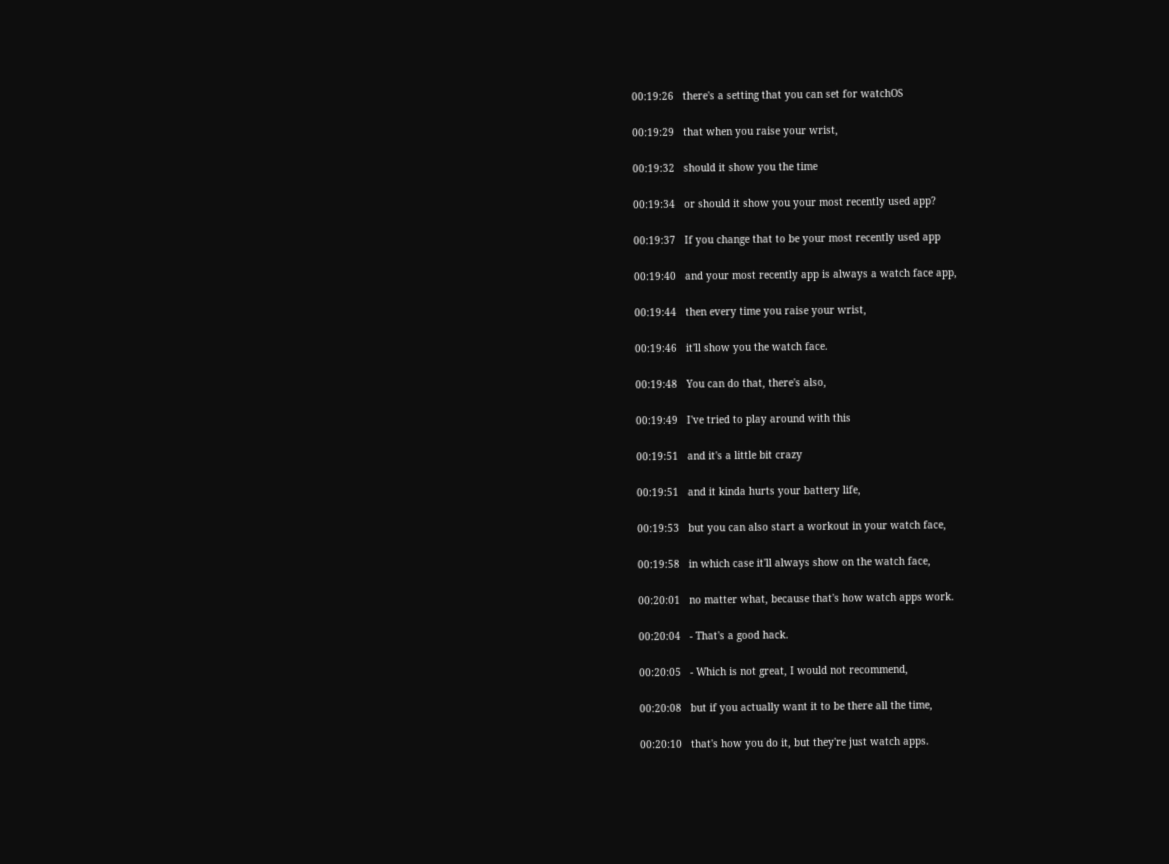00:19:26   there's a setting that you can set for watchOS

00:19:29   that when you raise your wrist,

00:19:32   should it show you the time

00:19:34   or should it show you your most recently used app?

00:19:37   If you change that to be your most recently used app

00:19:40   and your most recently app is always a watch face app,

00:19:44   then every time you raise your wrist,

00:19:46   it'll show you the watch face.

00:19:48   You can do that, there's also,

00:19:49   I've tried to play around with this

00:19:51   and it's a little bit crazy

00:19:51   and it kinda hurts your battery life,

00:19:53   but you can also start a workout in your watch face,

00:19:58   in which case it'll always show on the watch face,

00:20:01   no matter what, because that's how watch apps work.

00:20:04   - That's a good hack.

00:20:05   - Which is not great, I would not recommend,

00:20:08   but if you actually want it to be there all the time,

00:20:10   that's how you do it, but they're just watch apps.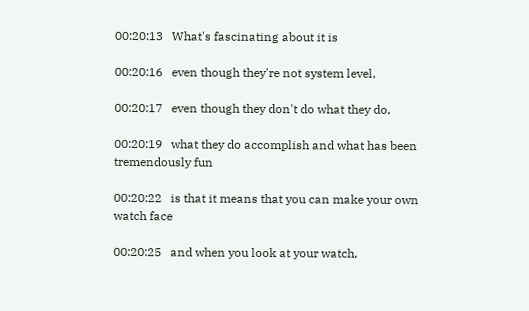00:20:13   What's fascinating about it is

00:20:16   even though they're not system level,

00:20:17   even though they don't do what they do,

00:20:19   what they do accomplish and what has been tremendously fun

00:20:22   is that it means that you can make your own watch face

00:20:25   and when you look at your watch,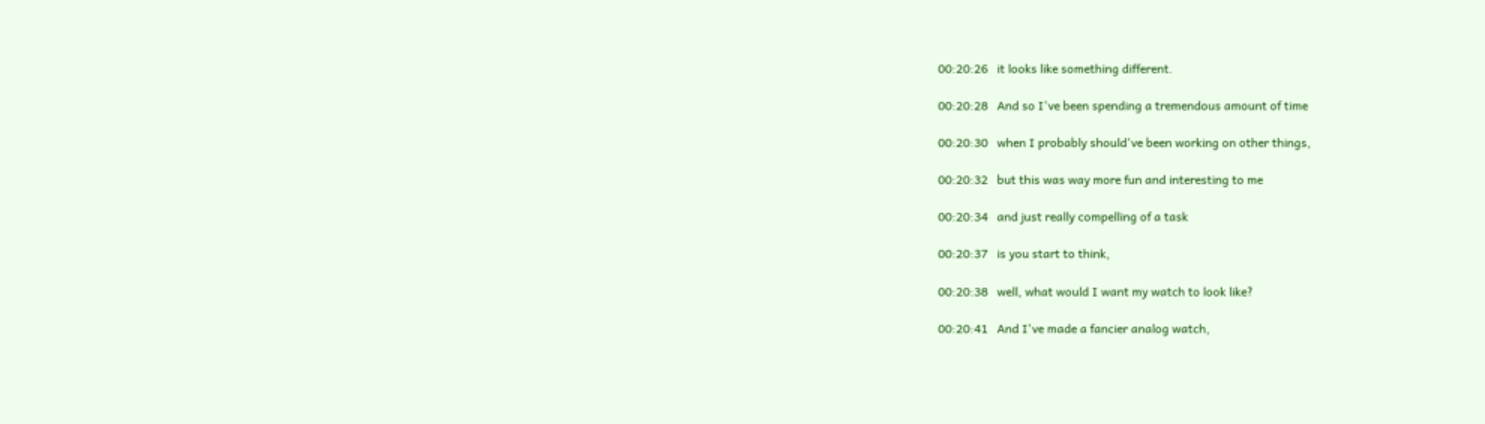00:20:26   it looks like something different.

00:20:28   And so I've been spending a tremendous amount of time

00:20:30   when I probably should've been working on other things,

00:20:32   but this was way more fun and interesting to me

00:20:34   and just really compelling of a task

00:20:37   is you start to think,

00:20:38   well, what would I want my watch to look like?

00:20:41   And I've made a fancier analog watch,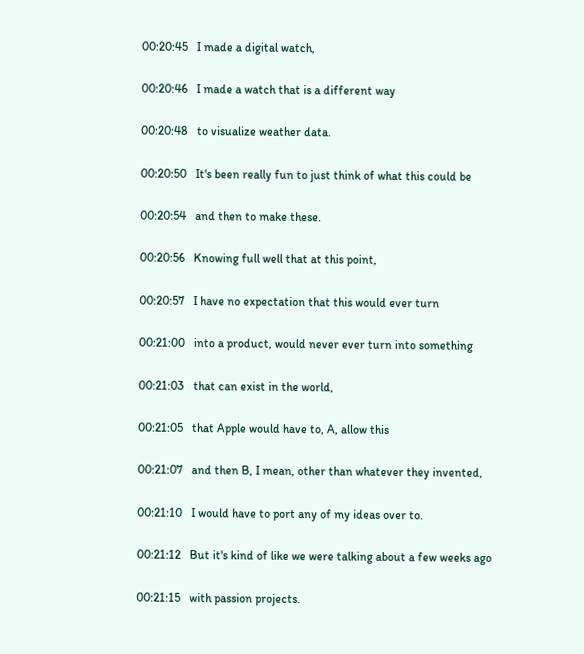00:20:45   I made a digital watch,

00:20:46   I made a watch that is a different way

00:20:48   to visualize weather data.

00:20:50   It's been really fun to just think of what this could be

00:20:54   and then to make these.

00:20:56   Knowing full well that at this point,

00:20:57   I have no expectation that this would ever turn

00:21:00   into a product, would never ever turn into something

00:21:03   that can exist in the world,

00:21:05   that Apple would have to, A, allow this

00:21:07   and then B, I mean, other than whatever they invented,

00:21:10   I would have to port any of my ideas over to.

00:21:12   But it's kind of like we were talking about a few weeks ago

00:21:15   with passion projects.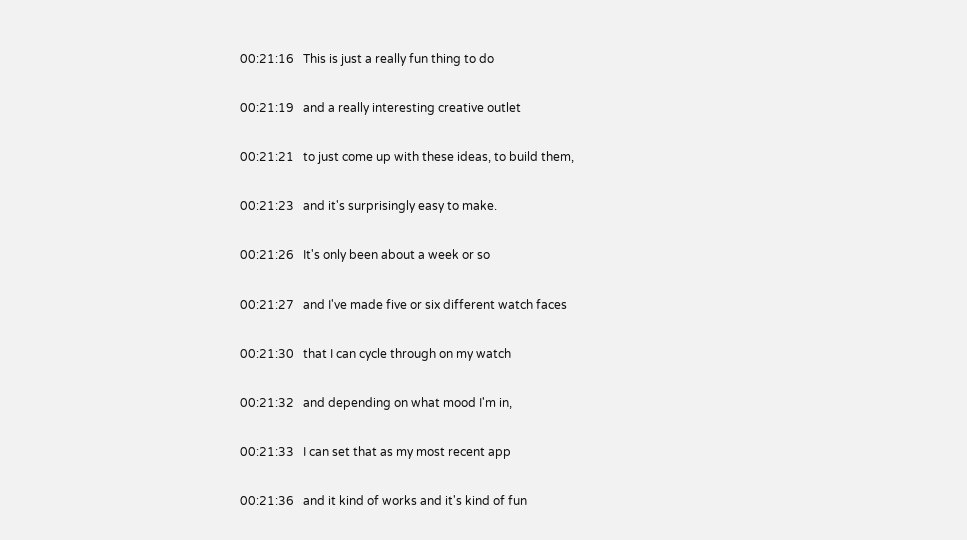00:21:16   This is just a really fun thing to do

00:21:19   and a really interesting creative outlet

00:21:21   to just come up with these ideas, to build them,

00:21:23   and it's surprisingly easy to make.

00:21:26   It's only been about a week or so

00:21:27   and I've made five or six different watch faces

00:21:30   that I can cycle through on my watch

00:21:32   and depending on what mood I'm in,

00:21:33   I can set that as my most recent app

00:21:36   and it kind of works and it's kind of fun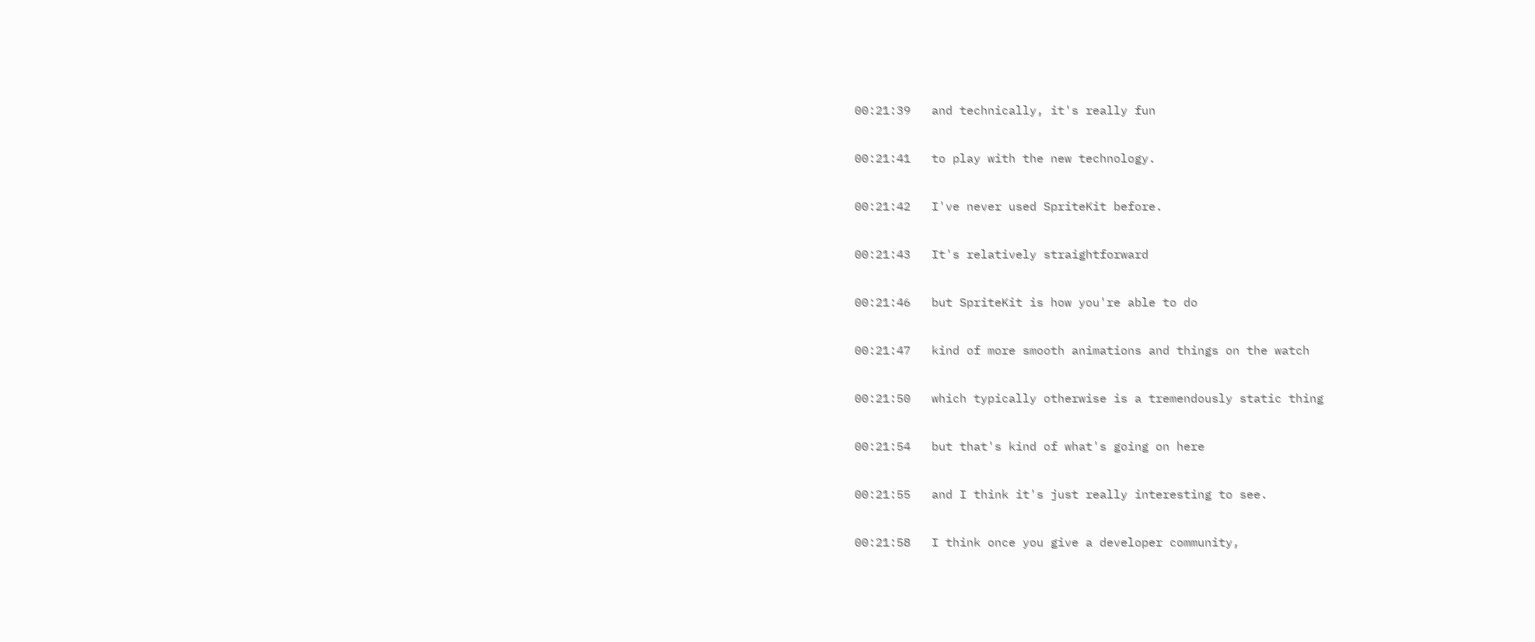00:21:39   and technically, it's really fun

00:21:41   to play with the new technology.

00:21:42   I've never used SpriteKit before.

00:21:43   It's relatively straightforward

00:21:46   but SpriteKit is how you're able to do

00:21:47   kind of more smooth animations and things on the watch

00:21:50   which typically otherwise is a tremendously static thing

00:21:54   but that's kind of what's going on here

00:21:55   and I think it's just really interesting to see.

00:21:58   I think once you give a developer community,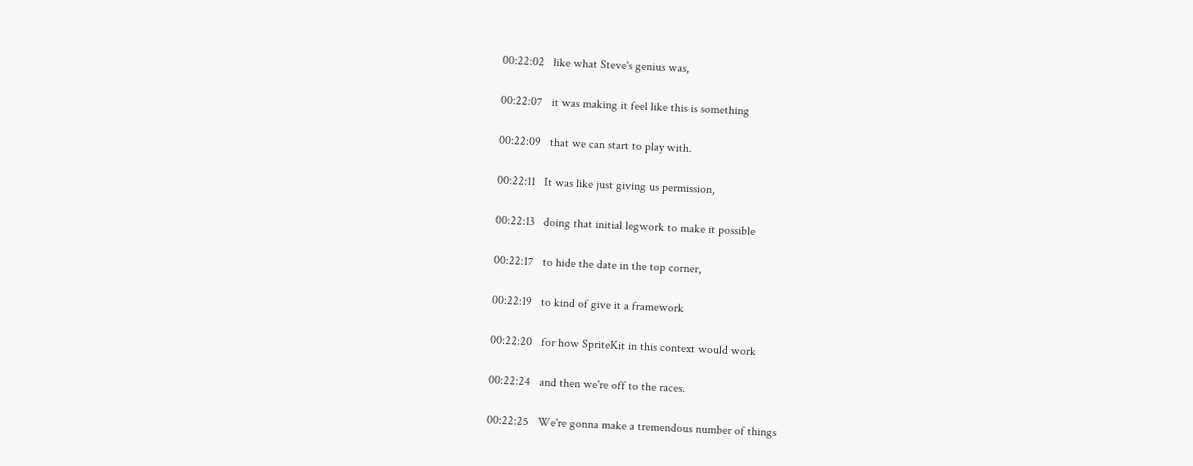00:22:02   like what Steve's genius was,

00:22:07   it was making it feel like this is something

00:22:09   that we can start to play with.

00:22:11   It was like just giving us permission,

00:22:13   doing that initial legwork to make it possible

00:22:17   to hide the date in the top corner,

00:22:19   to kind of give it a framework

00:22:20   for how SpriteKit in this context would work

00:22:24   and then we're off to the races.

00:22:25   We're gonna make a tremendous number of things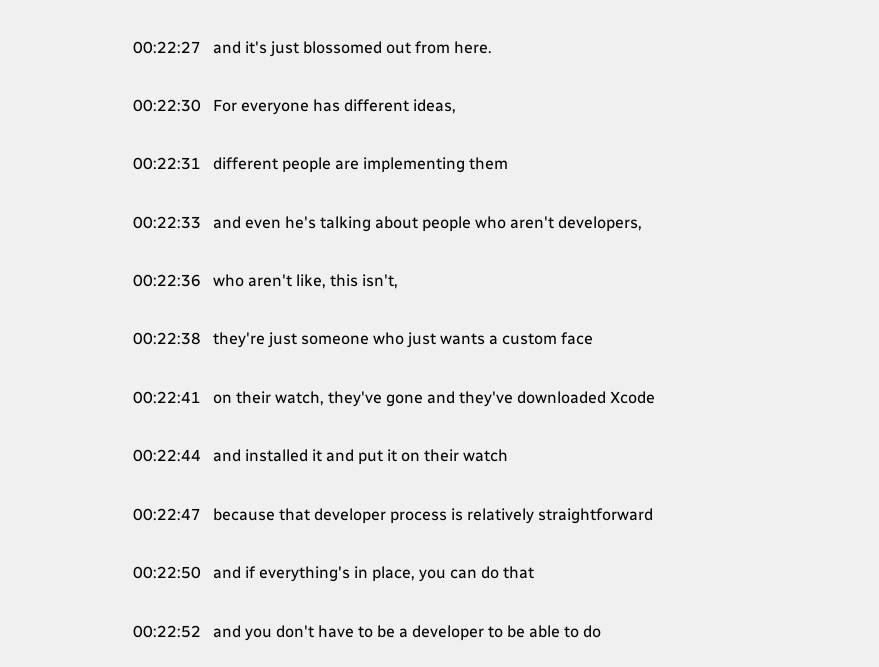00:22:27   and it's just blossomed out from here.

00:22:30   For everyone has different ideas,

00:22:31   different people are implementing them

00:22:33   and even he's talking about people who aren't developers,

00:22:36   who aren't like, this isn't,

00:22:38   they're just someone who just wants a custom face

00:22:41   on their watch, they've gone and they've downloaded Xcode

00:22:44   and installed it and put it on their watch

00:22:47   because that developer process is relatively straightforward

00:22:50   and if everything's in place, you can do that

00:22:52   and you don't have to be a developer to be able to do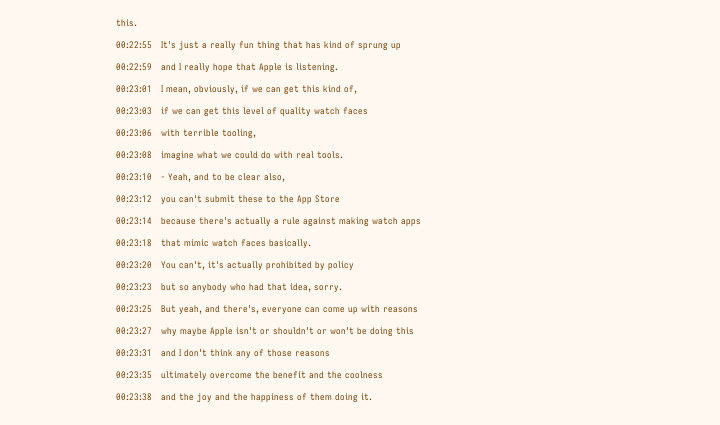this.

00:22:55   It's just a really fun thing that has kind of sprung up

00:22:59   and I really hope that Apple is listening.

00:23:01   I mean, obviously, if we can get this kind of,

00:23:03   if we can get this level of quality watch faces

00:23:06   with terrible tooling,

00:23:08   imagine what we could do with real tools.

00:23:10   - Yeah, and to be clear also,

00:23:12   you can't submit these to the App Store

00:23:14   because there's actually a rule against making watch apps

00:23:18   that mimic watch faces basically.

00:23:20   You can't, it's actually prohibited by policy

00:23:23   but so anybody who had that idea, sorry.

00:23:25   But yeah, and there's, everyone can come up with reasons

00:23:27   why maybe Apple isn't or shouldn't or won't be doing this

00:23:31   and I don't think any of those reasons

00:23:35   ultimately overcome the benefit and the coolness

00:23:38   and the joy and the happiness of them doing it.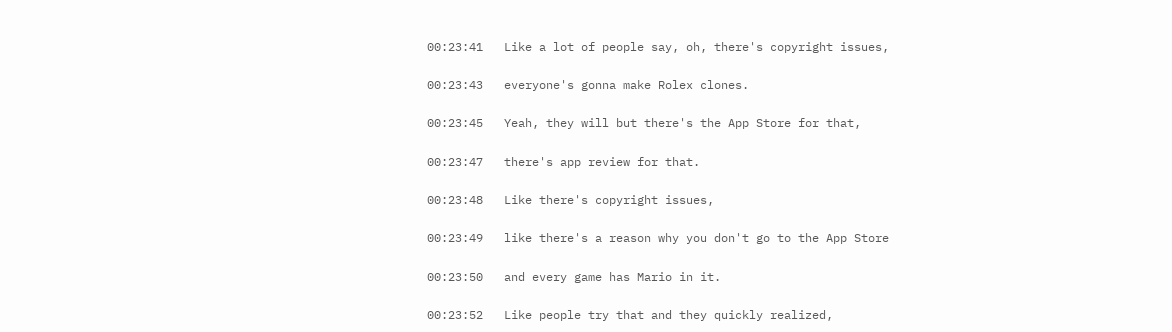00:23:41   Like a lot of people say, oh, there's copyright issues,

00:23:43   everyone's gonna make Rolex clones.

00:23:45   Yeah, they will but there's the App Store for that,

00:23:47   there's app review for that.

00:23:48   Like there's copyright issues,

00:23:49   like there's a reason why you don't go to the App Store

00:23:50   and every game has Mario in it.

00:23:52   Like people try that and they quickly realized,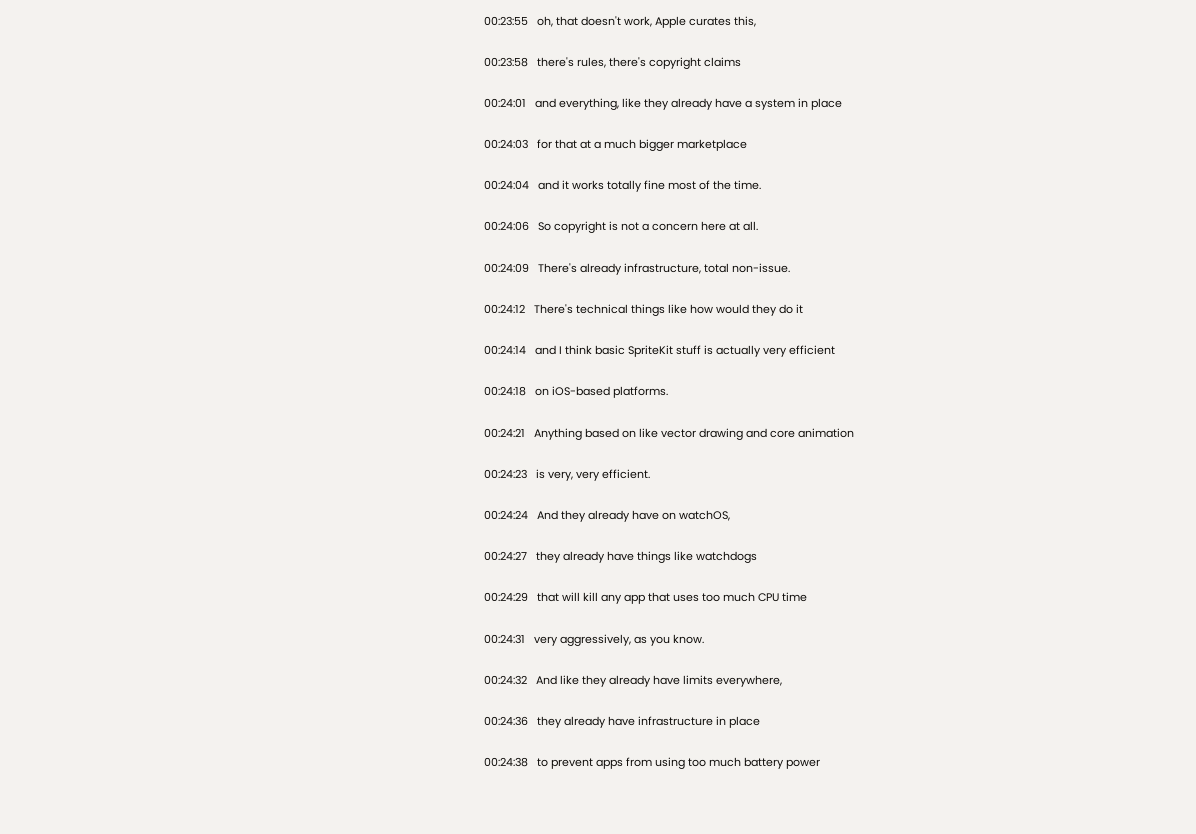00:23:55   oh, that doesn't work, Apple curates this,

00:23:58   there's rules, there's copyright claims

00:24:01   and everything, like they already have a system in place

00:24:03   for that at a much bigger marketplace

00:24:04   and it works totally fine most of the time.

00:24:06   So copyright is not a concern here at all.

00:24:09   There's already infrastructure, total non-issue.

00:24:12   There's technical things like how would they do it

00:24:14   and I think basic SpriteKit stuff is actually very efficient

00:24:18   on iOS-based platforms.

00:24:21   Anything based on like vector drawing and core animation

00:24:23   is very, very efficient.

00:24:24   And they already have on watchOS,

00:24:27   they already have things like watchdogs

00:24:29   that will kill any app that uses too much CPU time

00:24:31   very aggressively, as you know.

00:24:32   And like they already have limits everywhere,

00:24:36   they already have infrastructure in place

00:24:38   to prevent apps from using too much battery power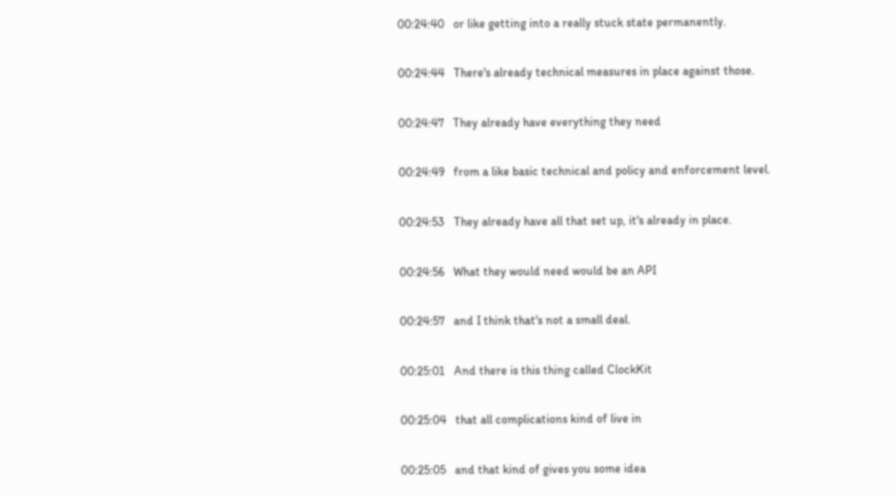00:24:40   or like getting into a really stuck state permanently.

00:24:44   There's already technical measures in place against those.

00:24:47   They already have everything they need

00:24:49   from a like basic technical and policy and enforcement level.

00:24:53   They already have all that set up, it's already in place.

00:24:56   What they would need would be an API

00:24:57   and I think that's not a small deal.

00:25:01   And there is this thing called ClockKit

00:25:04   that all complications kind of live in

00:25:05   and that kind of gives you some idea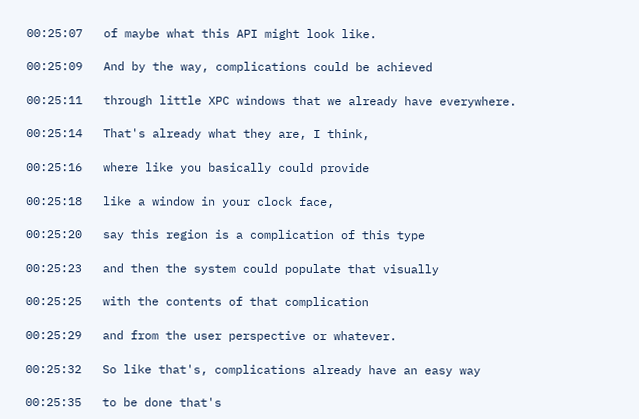00:25:07   of maybe what this API might look like.

00:25:09   And by the way, complications could be achieved

00:25:11   through little XPC windows that we already have everywhere.

00:25:14   That's already what they are, I think,

00:25:16   where like you basically could provide

00:25:18   like a window in your clock face,

00:25:20   say this region is a complication of this type

00:25:23   and then the system could populate that visually

00:25:25   with the contents of that complication

00:25:29   and from the user perspective or whatever.

00:25:32   So like that's, complications already have an easy way

00:25:35   to be done that's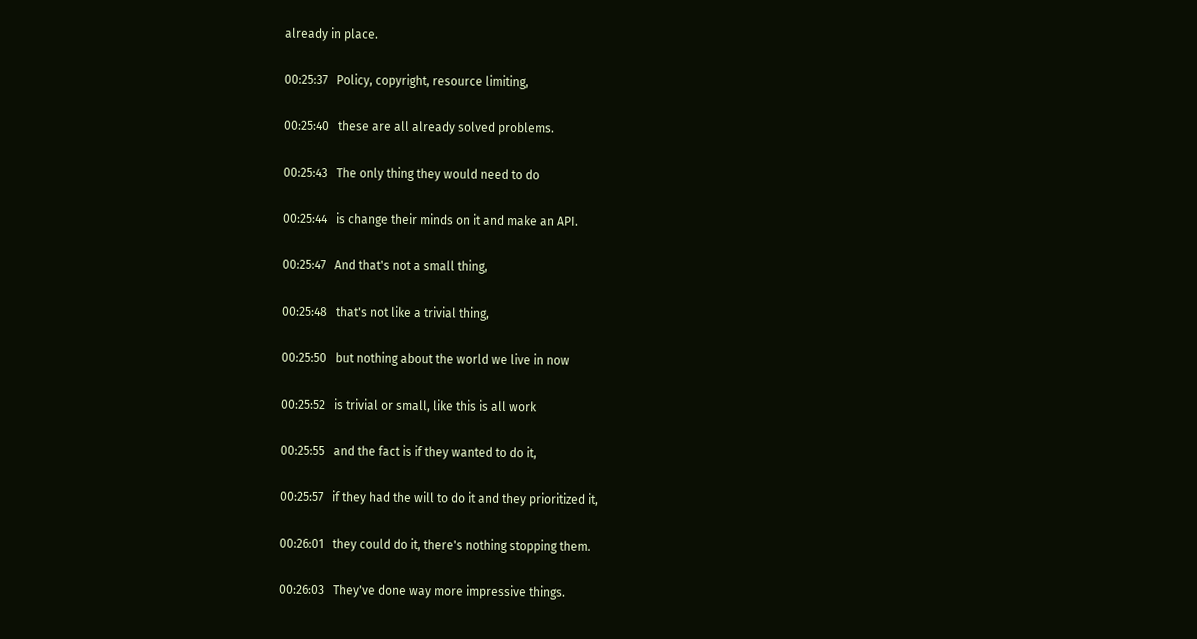already in place.

00:25:37   Policy, copyright, resource limiting,

00:25:40   these are all already solved problems.

00:25:43   The only thing they would need to do

00:25:44   is change their minds on it and make an API.

00:25:47   And that's not a small thing,

00:25:48   that's not like a trivial thing,

00:25:50   but nothing about the world we live in now

00:25:52   is trivial or small, like this is all work

00:25:55   and the fact is if they wanted to do it,

00:25:57   if they had the will to do it and they prioritized it,

00:26:01   they could do it, there's nothing stopping them.

00:26:03   They've done way more impressive things.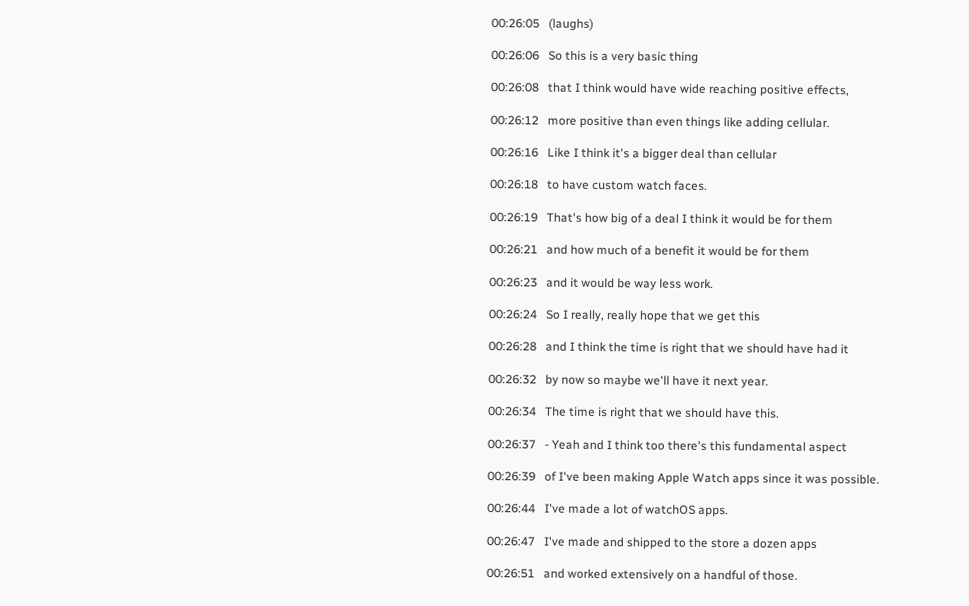00:26:05   (laughs)

00:26:06   So this is a very basic thing

00:26:08   that I think would have wide reaching positive effects,

00:26:12   more positive than even things like adding cellular.

00:26:16   Like I think it's a bigger deal than cellular

00:26:18   to have custom watch faces.

00:26:19   That's how big of a deal I think it would be for them

00:26:21   and how much of a benefit it would be for them

00:26:23   and it would be way less work.

00:26:24   So I really, really hope that we get this

00:26:28   and I think the time is right that we should have had it

00:26:32   by now so maybe we'll have it next year.

00:26:34   The time is right that we should have this.

00:26:37   - Yeah and I think too there's this fundamental aspect

00:26:39   of I've been making Apple Watch apps since it was possible.

00:26:44   I've made a lot of watchOS apps.

00:26:47   I've made and shipped to the store a dozen apps

00:26:51   and worked extensively on a handful of those.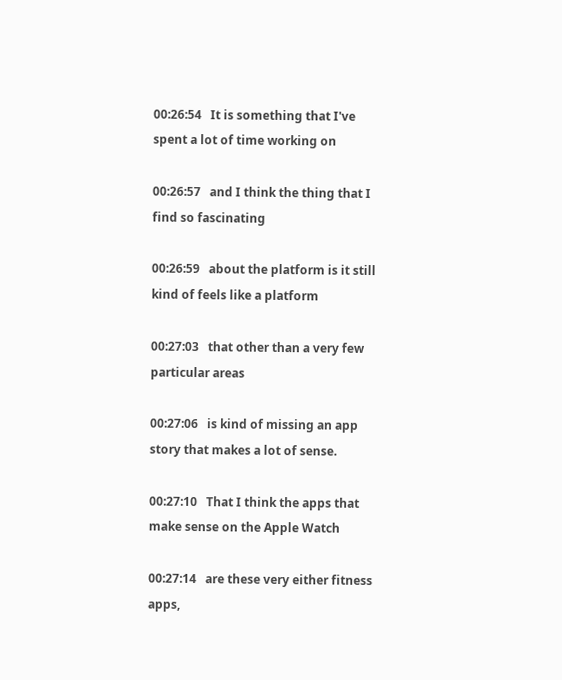00:26:54   It is something that I've spent a lot of time working on

00:26:57   and I think the thing that I find so fascinating

00:26:59   about the platform is it still kind of feels like a platform

00:27:03   that other than a very few particular areas

00:27:06   is kind of missing an app story that makes a lot of sense.

00:27:10   That I think the apps that make sense on the Apple Watch

00:27:14   are these very either fitness apps,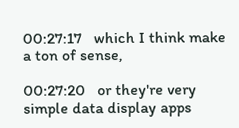00:27:17   which I think make a ton of sense,

00:27:20   or they're very simple data display apps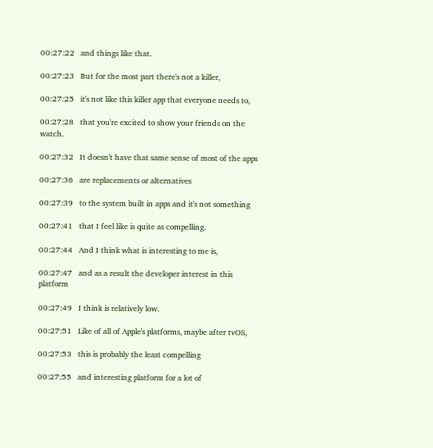00:27:22   and things like that.

00:27:23   But for the most part there's not a killer,

00:27:25   it's not like this killer app that everyone needs to,

00:27:28   that you're excited to show your friends on the watch.

00:27:32   It doesn't have that same sense of most of the apps

00:27:36   are replacements or alternatives

00:27:39   to the system built in apps and it's not something

00:27:41   that I feel like is quite as compelling.

00:27:44   And I think what is interesting to me is,

00:27:47   and as a result the developer interest in this platform

00:27:49   I think is relatively low.

00:27:51   Like of all of Apple's platforms, maybe after tvOS,

00:27:53   this is probably the least compelling

00:27:55   and interesting platform for a lot of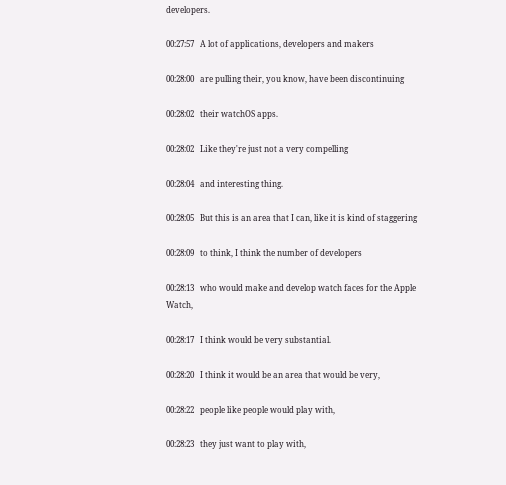developers.

00:27:57   A lot of applications, developers and makers

00:28:00   are pulling their, you know, have been discontinuing

00:28:02   their watchOS apps.

00:28:02   Like they're just not a very compelling

00:28:04   and interesting thing.

00:28:05   But this is an area that I can, like it is kind of staggering

00:28:09   to think, I think the number of developers

00:28:13   who would make and develop watch faces for the Apple Watch,

00:28:17   I think would be very substantial.

00:28:20   I think it would be an area that would be very,

00:28:22   people like people would play with,

00:28:23   they just want to play with,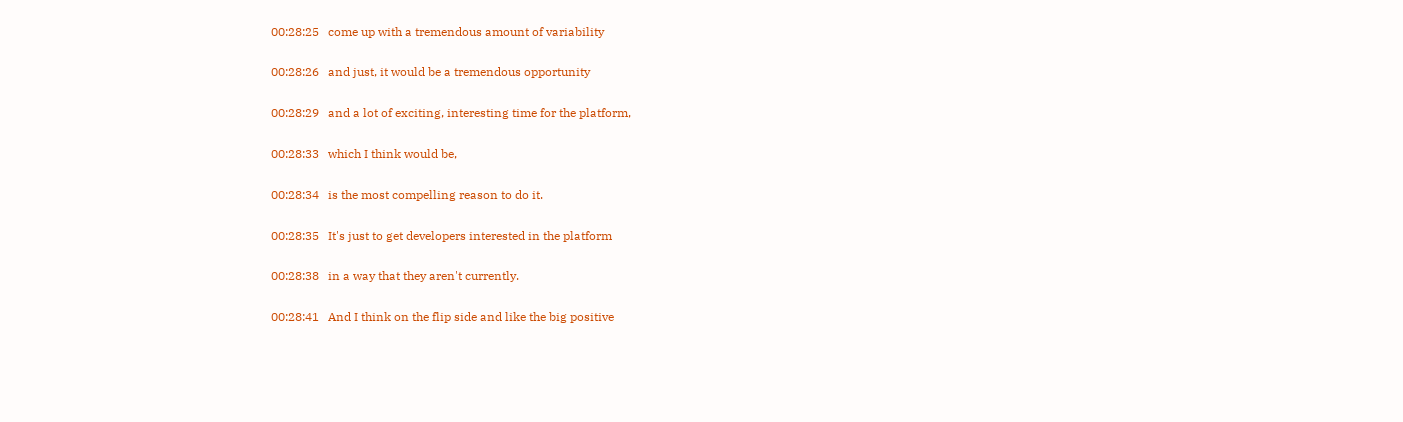00:28:25   come up with a tremendous amount of variability

00:28:26   and just, it would be a tremendous opportunity

00:28:29   and a lot of exciting, interesting time for the platform,

00:28:33   which I think would be,

00:28:34   is the most compelling reason to do it.

00:28:35   It's just to get developers interested in the platform

00:28:38   in a way that they aren't currently.

00:28:41   And I think on the flip side and like the big positive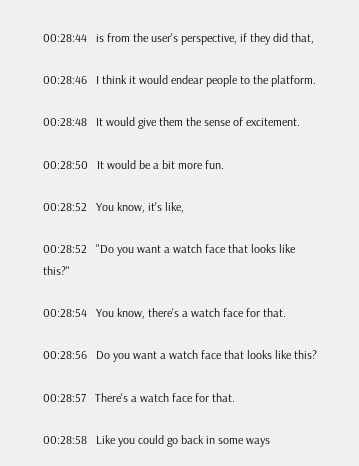00:28:44   is from the user's perspective, if they did that,

00:28:46   I think it would endear people to the platform.

00:28:48   It would give them the sense of excitement.

00:28:50   It would be a bit more fun.

00:28:52   You know, it's like,

00:28:52   "Do you want a watch face that looks like this?"

00:28:54   You know, there's a watch face for that.

00:28:56   Do you want a watch face that looks like this?

00:28:57   There's a watch face for that.

00:28:58   Like you could go back in some ways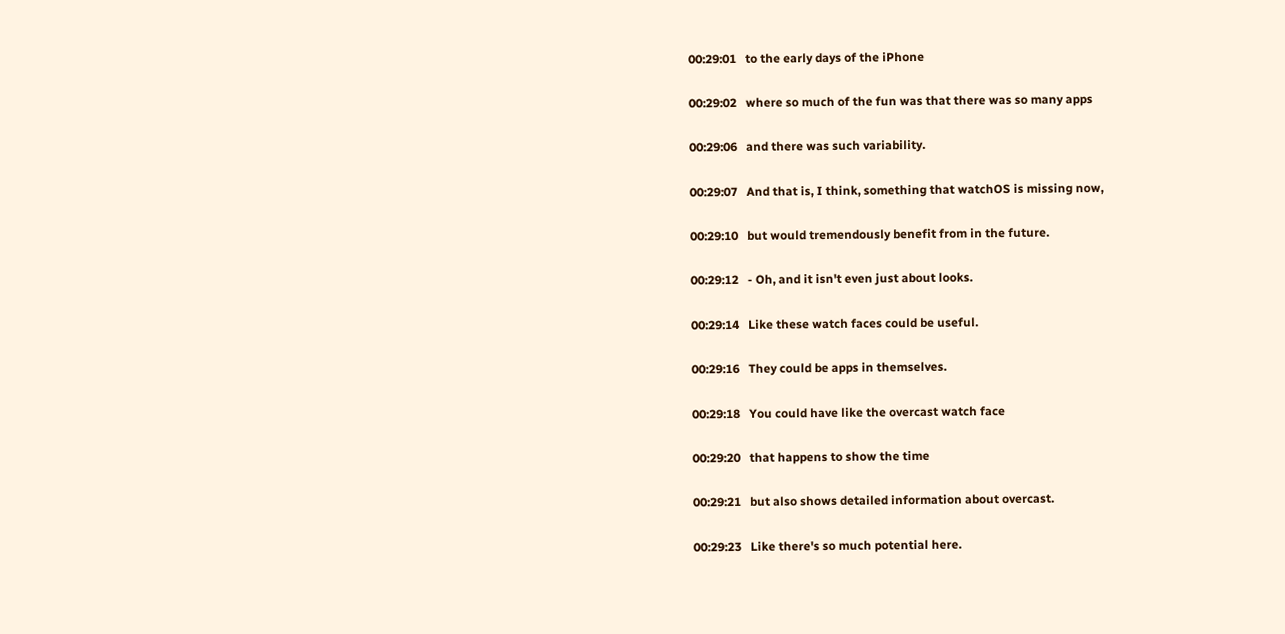00:29:01   to the early days of the iPhone

00:29:02   where so much of the fun was that there was so many apps

00:29:06   and there was such variability.

00:29:07   And that is, I think, something that watchOS is missing now,

00:29:10   but would tremendously benefit from in the future.

00:29:12   - Oh, and it isn't even just about looks.

00:29:14   Like these watch faces could be useful.

00:29:16   They could be apps in themselves.

00:29:18   You could have like the overcast watch face

00:29:20   that happens to show the time

00:29:21   but also shows detailed information about overcast.

00:29:23   Like there's so much potential here.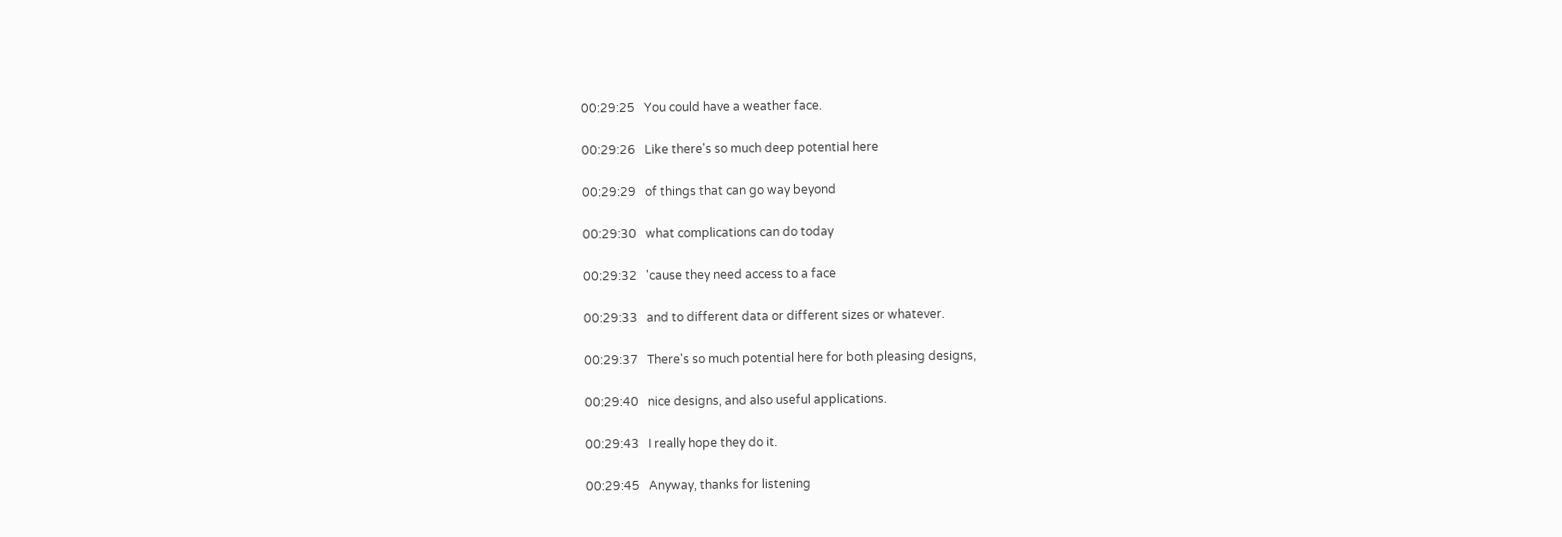00:29:25   You could have a weather face.

00:29:26   Like there's so much deep potential here

00:29:29   of things that can go way beyond

00:29:30   what complications can do today

00:29:32   'cause they need access to a face

00:29:33   and to different data or different sizes or whatever.

00:29:37   There's so much potential here for both pleasing designs,

00:29:40   nice designs, and also useful applications.

00:29:43   I really hope they do it.

00:29:45   Anyway, thanks for listening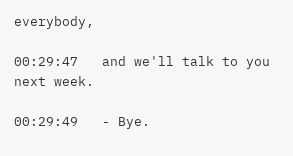everybody,

00:29:47   and we'll talk to you next week.

00:29:49   - Bye.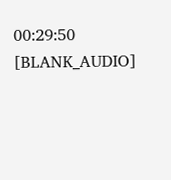00:29:50   [BLANK_AUDIO]